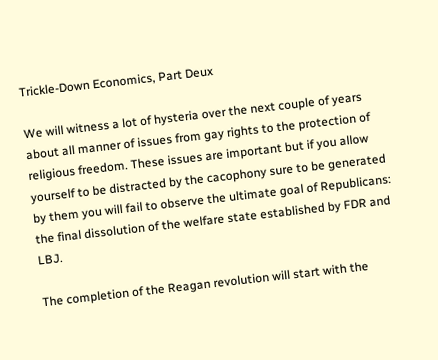Trickle-Down Economics, Part Deux

We will witness a lot of hysteria over the next couple of years about all manner of issues from gay rights to the protection of religious freedom. These issues are important but if you allow yourself to be distracted by the cacophony sure to be generated by them you will fail to observe the ultimate goal of Republicans: the final dissolution of the welfare state established by FDR and LBJ.

The completion of the Reagan revolution will start with the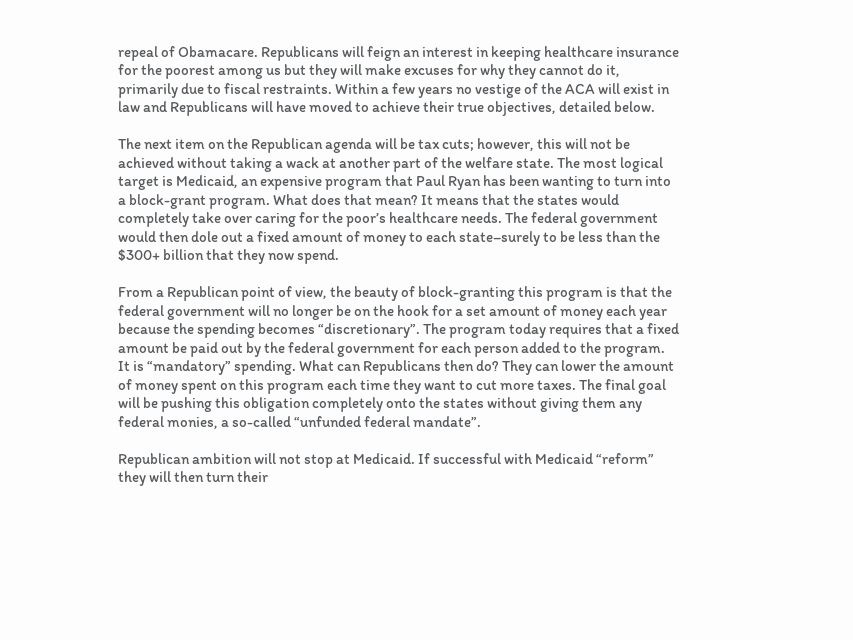repeal of Obamacare. Republicans will feign an interest in keeping healthcare insurance for the poorest among us but they will make excuses for why they cannot do it, primarily due to fiscal restraints. Within a few years no vestige of the ACA will exist in law and Republicans will have moved to achieve their true objectives, detailed below.

The next item on the Republican agenda will be tax cuts; however, this will not be achieved without taking a wack at another part of the welfare state. The most logical target is Medicaid, an expensive program that Paul Ryan has been wanting to turn into a block-grant program. What does that mean? It means that the states would completely take over caring for the poor’s healthcare needs. The federal government would then dole out a fixed amount of money to each state–surely to be less than the $300+ billion that they now spend.

From a Republican point of view, the beauty of block-granting this program is that the federal government will no longer be on the hook for a set amount of money each year because the spending becomes “discretionary”. The program today requires that a fixed amount be paid out by the federal government for each person added to the program. It is “mandatory” spending. What can Republicans then do? They can lower the amount of money spent on this program each time they want to cut more taxes. The final goal will be pushing this obligation completely onto the states without giving them any federal monies, a so-called “unfunded federal mandate”.

Republican ambition will not stop at Medicaid. If successful with Medicaid “reform” they will then turn their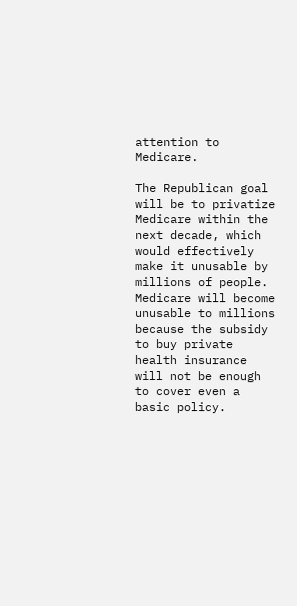attention to Medicare.

The Republican goal will be to privatize Medicare within the next decade, which would effectively make it unusable by millions of people. Medicare will become unusable to millions because the subsidy to buy private health insurance will not be enough to cover even a basic policy.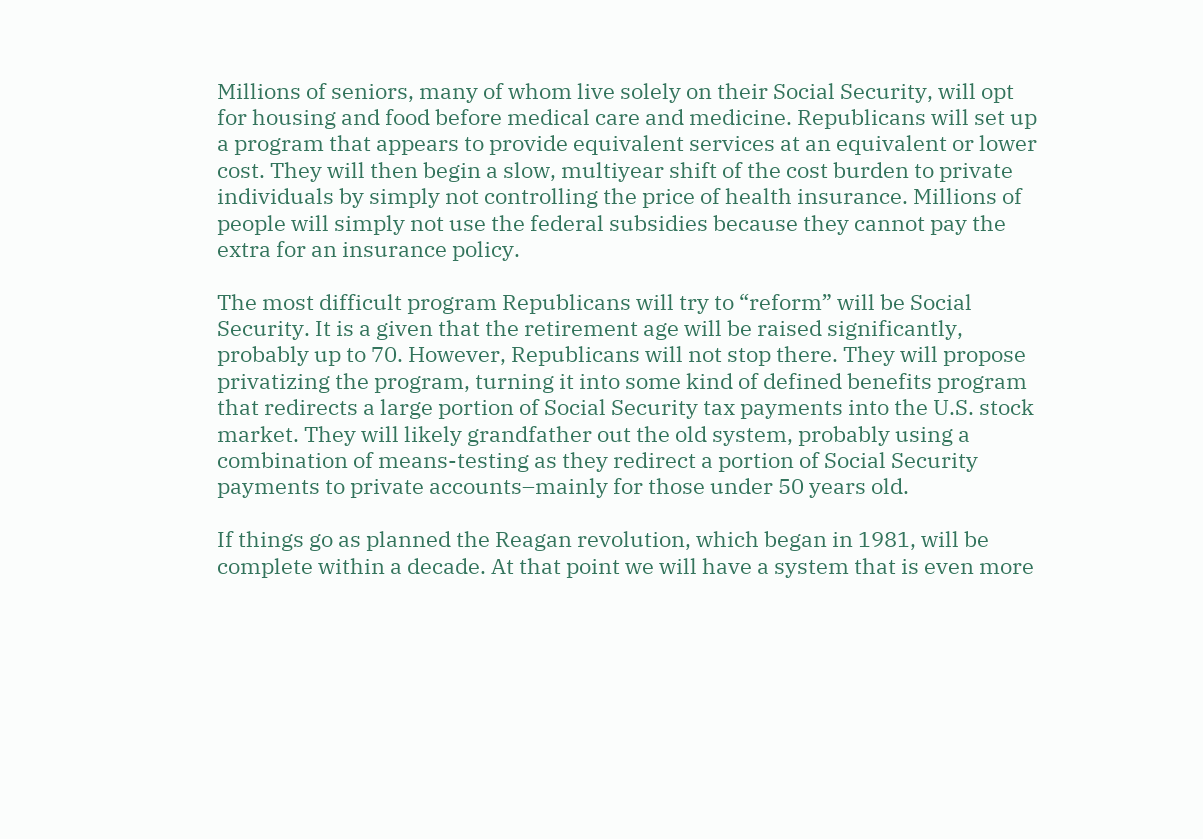Millions of seniors, many of whom live solely on their Social Security, will opt for housing and food before medical care and medicine. Republicans will set up a program that appears to provide equivalent services at an equivalent or lower cost. They will then begin a slow, multiyear shift of the cost burden to private individuals by simply not controlling the price of health insurance. Millions of people will simply not use the federal subsidies because they cannot pay the extra for an insurance policy.

The most difficult program Republicans will try to “reform” will be Social Security. It is a given that the retirement age will be raised significantly, probably up to 70. However, Republicans will not stop there. They will propose privatizing the program, turning it into some kind of defined benefits program that redirects a large portion of Social Security tax payments into the U.S. stock market. They will likely grandfather out the old system, probably using a combination of means-testing as they redirect a portion of Social Security payments to private accounts–mainly for those under 50 years old.

If things go as planned the Reagan revolution, which began in 1981, will be complete within a decade. At that point we will have a system that is even more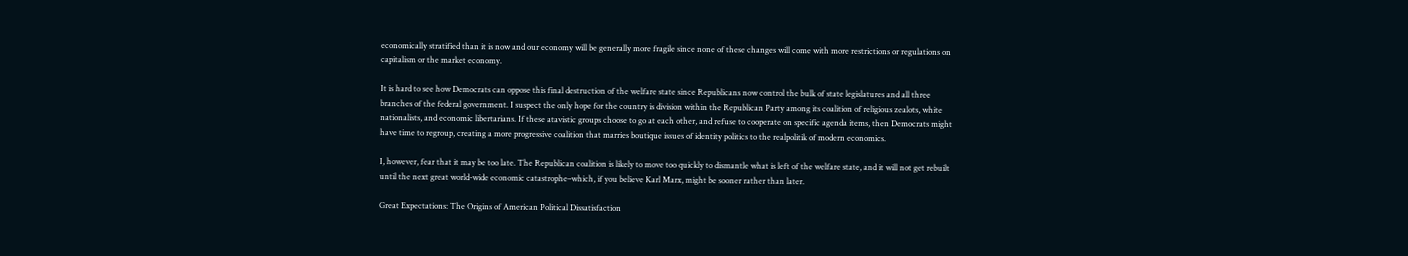economically stratified than it is now and our economy will be generally more fragile since none of these changes will come with more restrictions or regulations on capitalism or the market economy.

It is hard to see how Democrats can oppose this final destruction of the welfare state since Republicans now control the bulk of state legislatures and all three branches of the federal government. I suspect the only hope for the country is division within the Republican Party among its coalition of religious zealots, white nationalists, and economic libertarians. If these atavistic groups choose to go at each other, and refuse to cooperate on specific agenda items, then Democrats might have time to regroup, creating a more progressive coalition that marries boutique issues of identity politics to the realpolitik of modern economics.

I, however, fear that it may be too late. The Republican coalition is likely to move too quickly to dismantle what is left of the welfare state, and it will not get rebuilt until the next great world-wide economic catastrophe–which, if you believe Karl Marx, might be sooner rather than later.

Great Expectations: The Origins of American Political Dissatisfaction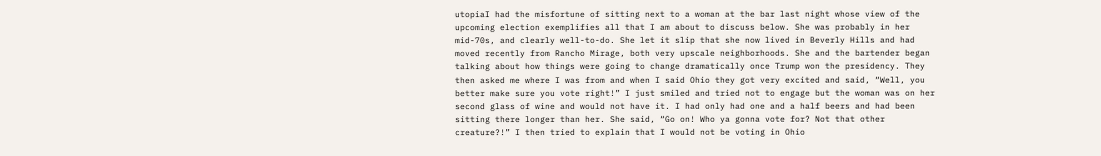utopiaI had the misfortune of sitting next to a woman at the bar last night whose view of the upcoming election exemplifies all that I am about to discuss below. She was probably in her mid-70s, and clearly well-to-do. She let it slip that she now lived in Beverly Hills and had moved recently from Rancho Mirage, both very upscale neighborhoods. She and the bartender began talking about how things were going to change dramatically once Trump won the presidency. They then asked me where I was from and when I said Ohio they got very excited and said, “Well, you better make sure you vote right!” I just smiled and tried not to engage but the woman was on her second glass of wine and would not have it. I had only had one and a half beers and had been sitting there longer than her. She said, “Go on! Who ya gonna vote for? Not that other creature?!” I then tried to explain that I would not be voting in Ohio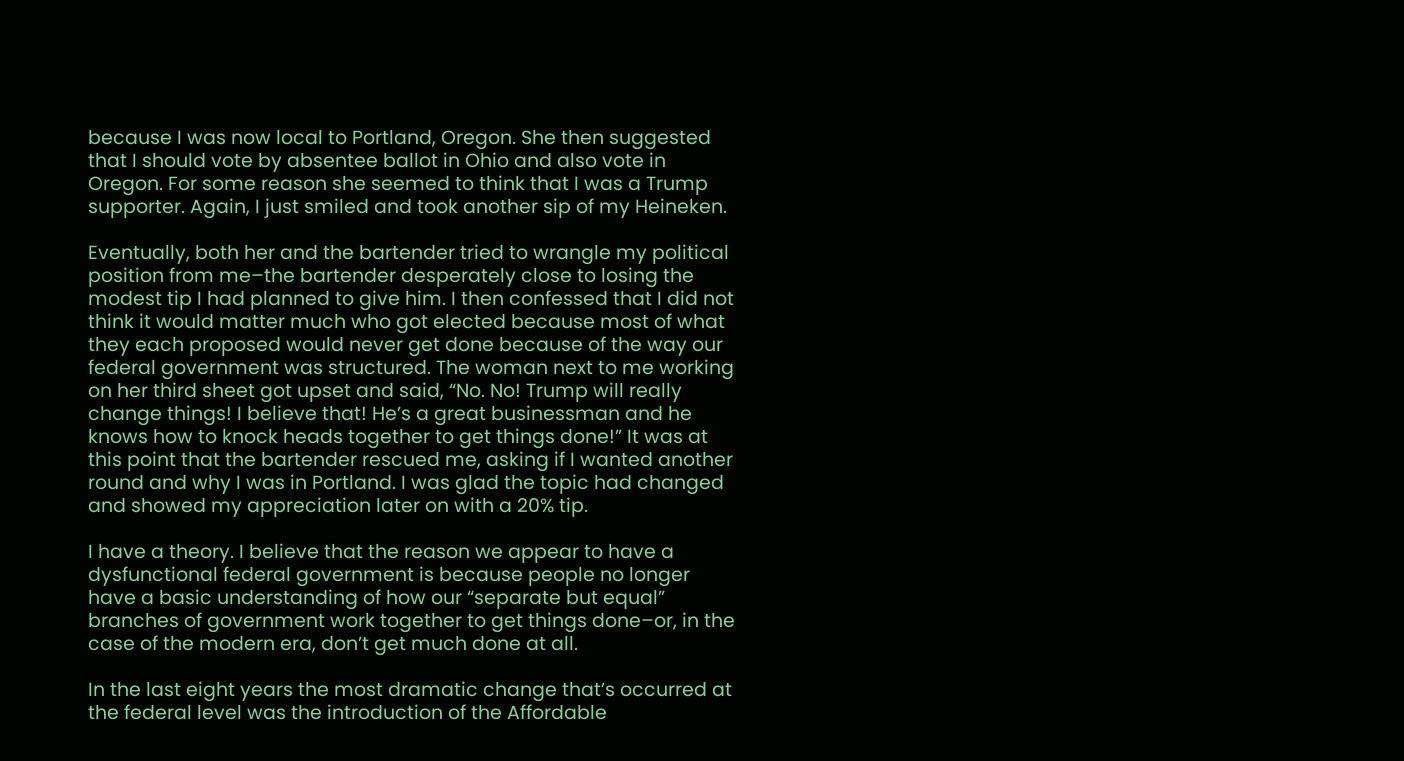because I was now local to Portland, Oregon. She then suggested that I should vote by absentee ballot in Ohio and also vote in Oregon. For some reason she seemed to think that I was a Trump supporter. Again, I just smiled and took another sip of my Heineken.

Eventually, both her and the bartender tried to wrangle my political position from me–the bartender desperately close to losing the modest tip I had planned to give him. I then confessed that I did not think it would matter much who got elected because most of what they each proposed would never get done because of the way our federal government was structured. The woman next to me working on her third sheet got upset and said, “No. No! Trump will really change things! I believe that! He’s a great businessman and he knows how to knock heads together to get things done!” It was at this point that the bartender rescued me, asking if I wanted another round and why I was in Portland. I was glad the topic had changed and showed my appreciation later on with a 20% tip.

I have a theory. I believe that the reason we appear to have a dysfunctional federal government is because people no longer have a basic understanding of how our “separate but equal” branches of government work together to get things done–or, in the case of the modern era, don’t get much done at all.

In the last eight years the most dramatic change that’s occurred at the federal level was the introduction of the Affordable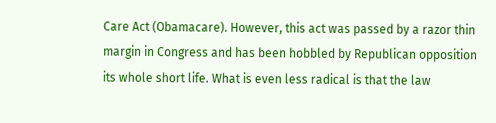Care Act (Obamacare). However, this act was passed by a razor thin margin in Congress and has been hobbled by Republican opposition its whole short life. What is even less radical is that the law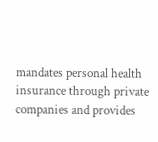mandates personal health insurance through private companies and provides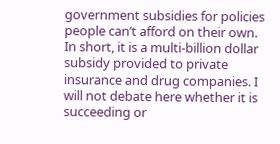government subsidies for policies people can’t afford on their own. In short, it is a multi-billion dollar subsidy provided to private insurance and drug companies. I will not debate here whether it is succeeding or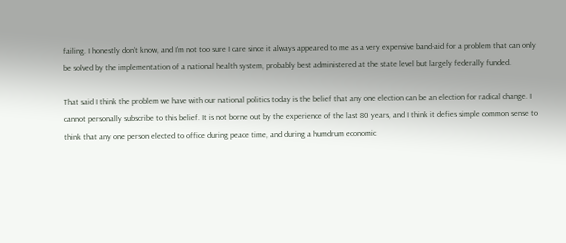failing. I honestly don’t know, and I’m not too sure I care since it always appeared to me as a very expensive band-aid for a problem that can only be solved by the implementation of a national health system, probably best administered at the state level but largely federally funded.

That said I think the problem we have with our national politics today is the belief that any one election can be an election for radical change. I cannot personally subscribe to this belief. It is not borne out by the experience of the last 80 years, and I think it defies simple common sense to think that any one person elected to office during peace time, and during a humdrum economic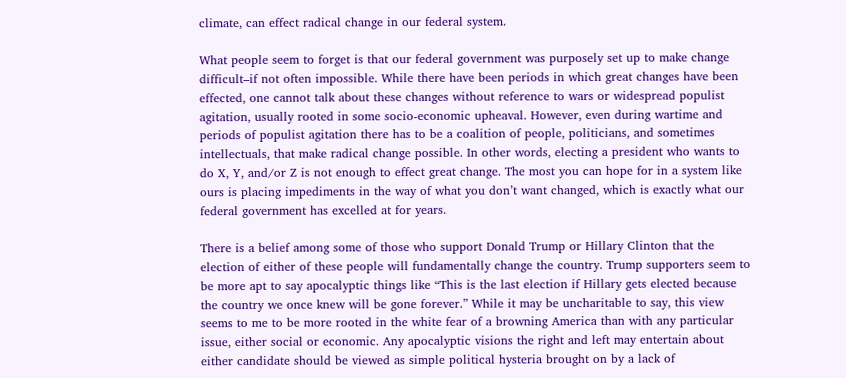climate, can effect radical change in our federal system.

What people seem to forget is that our federal government was purposely set up to make change difficult–if not often impossible. While there have been periods in which great changes have been effected, one cannot talk about these changes without reference to wars or widespread populist agitation, usually rooted in some socio-economic upheaval. However, even during wartime and periods of populist agitation there has to be a coalition of people, politicians, and sometimes intellectuals, that make radical change possible. In other words, electing a president who wants to do X, Y, and/or Z is not enough to effect great change. The most you can hope for in a system like ours is placing impediments in the way of what you don’t want changed, which is exactly what our federal government has excelled at for years.

There is a belief among some of those who support Donald Trump or Hillary Clinton that the election of either of these people will fundamentally change the country. Trump supporters seem to be more apt to say apocalyptic things like “This is the last election if Hillary gets elected because the country we once knew will be gone forever.” While it may be uncharitable to say, this view seems to me to be more rooted in the white fear of a browning America than with any particular issue, either social or economic. Any apocalyptic visions the right and left may entertain about either candidate should be viewed as simple political hysteria brought on by a lack of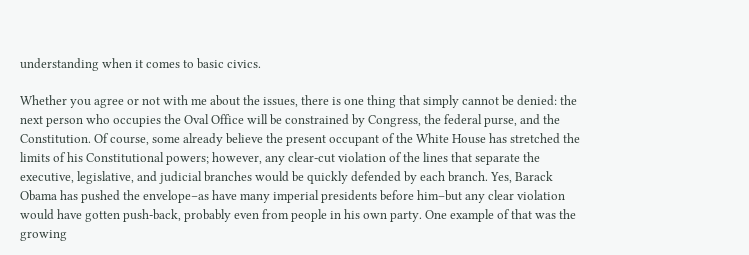understanding when it comes to basic civics.

Whether you agree or not with me about the issues, there is one thing that simply cannot be denied: the next person who occupies the Oval Office will be constrained by Congress, the federal purse, and the Constitution. Of course, some already believe the present occupant of the White House has stretched the limits of his Constitutional powers; however, any clear-cut violation of the lines that separate the executive, legislative, and judicial branches would be quickly defended by each branch. Yes, Barack Obama has pushed the envelope–as have many imperial presidents before him–but any clear violation would have gotten push-back, probably even from people in his own party. One example of that was the growing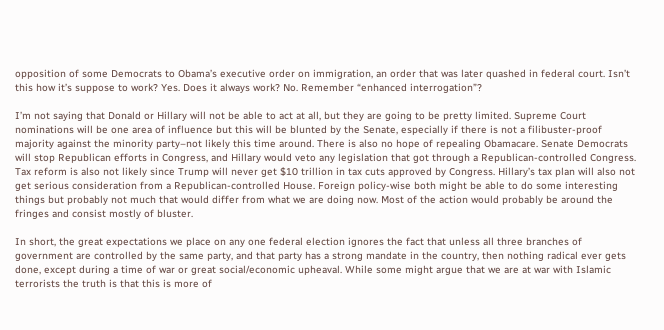opposition of some Democrats to Obama’s executive order on immigration, an order that was later quashed in federal court. Isn’t this how it’s suppose to work? Yes. Does it always work? No. Remember “enhanced interrogation”?

I’m not saying that Donald or Hillary will not be able to act at all, but they are going to be pretty limited. Supreme Court nominations will be one area of influence but this will be blunted by the Senate, especially if there is not a filibuster-proof majority against the minority party–not likely this time around. There is also no hope of repealing Obamacare. Senate Democrats will stop Republican efforts in Congress, and Hillary would veto any legislation that got through a Republican-controlled Congress. Tax reform is also not likely since Trump will never get $10 trillion in tax cuts approved by Congress. Hillary’s tax plan will also not get serious consideration from a Republican-controlled House. Foreign policy-wise both might be able to do some interesting things but probably not much that would differ from what we are doing now. Most of the action would probably be around the fringes and consist mostly of bluster.

In short, the great expectations we place on any one federal election ignores the fact that unless all three branches of government are controlled by the same party, and that party has a strong mandate in the country, then nothing radical ever gets done, except during a time of war or great social/economic upheaval. While some might argue that we are at war with Islamic terrorists the truth is that this is more of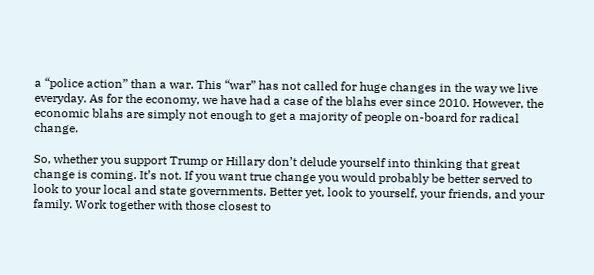a “police action” than a war. This “war” has not called for huge changes in the way we live everyday. As for the economy, we have had a case of the blahs ever since 2010. However, the economic blahs are simply not enough to get a majority of people on-board for radical change.

So, whether you support Trump or Hillary don’t delude yourself into thinking that great change is coming. It’s not. If you want true change you would probably be better served to look to your local and state governments. Better yet, look to yourself, your friends, and your family. Work together with those closest to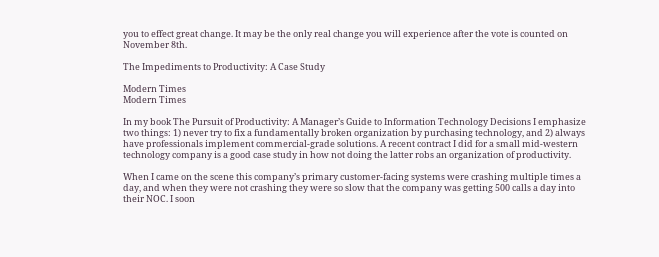you to effect great change. It may be the only real change you will experience after the vote is counted on November 8th.

The Impediments to Productivity: A Case Study

Modern Times
Modern Times

In my book The Pursuit of Productivity: A Manager’s Guide to Information Technology Decisions I emphasize two things: 1) never try to fix a fundamentally broken organization by purchasing technology, and 2) always have professionals implement commercial-grade solutions. A recent contract I did for a small mid-western technology company is a good case study in how not doing the latter robs an organization of productivity.

When I came on the scene this company’s primary customer-facing systems were crashing multiple times a day, and when they were not crashing they were so slow that the company was getting 500 calls a day into their NOC. I soon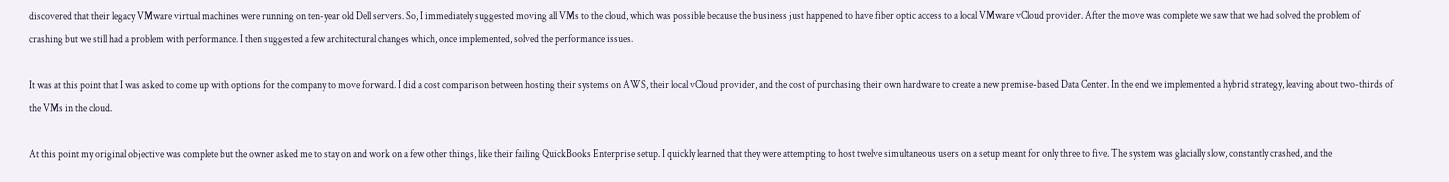discovered that their legacy VMware virtual machines were running on ten-year old Dell servers. So, I immediately suggested moving all VMs to the cloud, which was possible because the business just happened to have fiber optic access to a local VMware vCloud provider. After the move was complete we saw that we had solved the problem of crashing but we still had a problem with performance. I then suggested a few architectural changes which, once implemented, solved the performance issues.

It was at this point that I was asked to come up with options for the company to move forward. I did a cost comparison between hosting their systems on AWS, their local vCloud provider, and the cost of purchasing their own hardware to create a new premise-based Data Center. In the end we implemented a hybrid strategy, leaving about two-thirds of the VMs in the cloud.

At this point my original objective was complete but the owner asked me to stay on and work on a few other things, like their failing QuickBooks Enterprise setup. I quickly learned that they were attempting to host twelve simultaneous users on a setup meant for only three to five. The system was glacially slow, constantly crashed, and the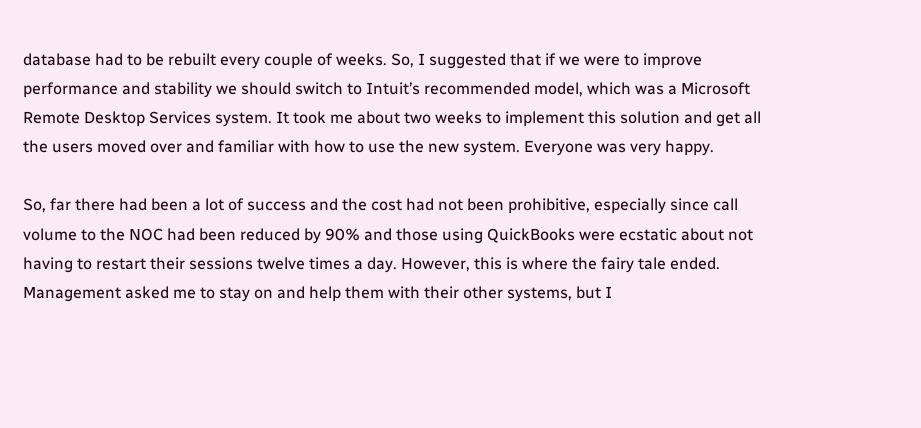database had to be rebuilt every couple of weeks. So, I suggested that if we were to improve performance and stability we should switch to Intuit’s recommended model, which was a Microsoft Remote Desktop Services system. It took me about two weeks to implement this solution and get all the users moved over and familiar with how to use the new system. Everyone was very happy.

So, far there had been a lot of success and the cost had not been prohibitive, especially since call volume to the NOC had been reduced by 90% and those using QuickBooks were ecstatic about not having to restart their sessions twelve times a day. However, this is where the fairy tale ended. Management asked me to stay on and help them with their other systems, but I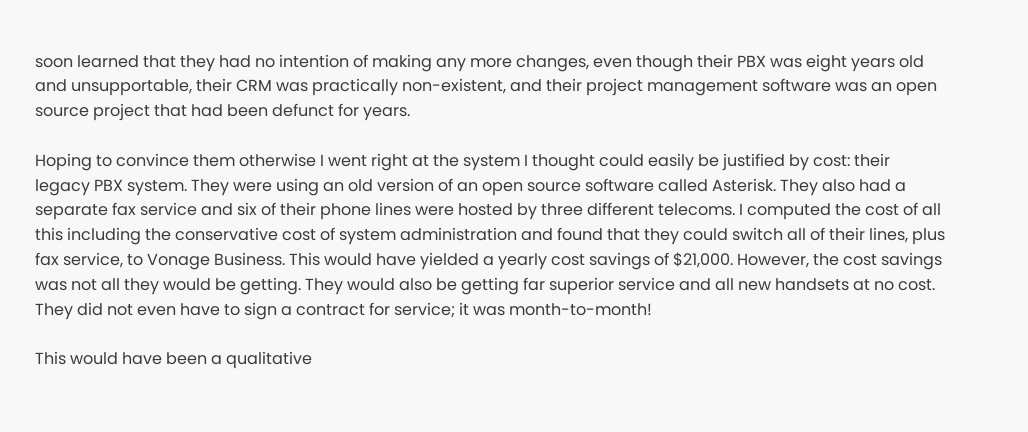soon learned that they had no intention of making any more changes, even though their PBX was eight years old and unsupportable, their CRM was practically non-existent, and their project management software was an open source project that had been defunct for years.

Hoping to convince them otherwise I went right at the system I thought could easily be justified by cost: their legacy PBX system. They were using an old version of an open source software called Asterisk. They also had a separate fax service and six of their phone lines were hosted by three different telecoms. I computed the cost of all this including the conservative cost of system administration and found that they could switch all of their lines, plus fax service, to Vonage Business. This would have yielded a yearly cost savings of $21,000. However, the cost savings was not all they would be getting. They would also be getting far superior service and all new handsets at no cost. They did not even have to sign a contract for service; it was month-to-month!

This would have been a qualitative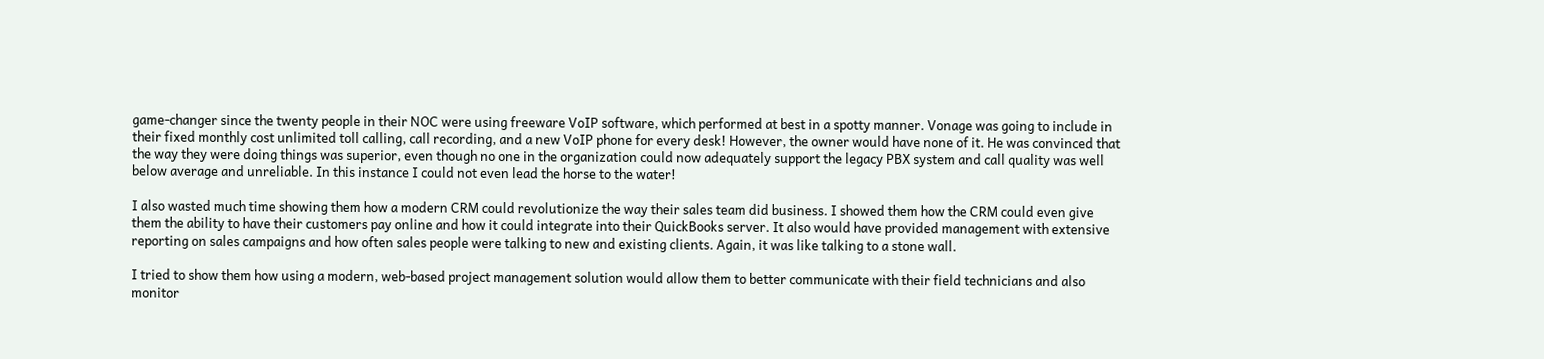game-changer since the twenty people in their NOC were using freeware VoIP software, which performed at best in a spotty manner. Vonage was going to include in their fixed monthly cost unlimited toll calling, call recording, and a new VoIP phone for every desk! However, the owner would have none of it. He was convinced that the way they were doing things was superior, even though no one in the organization could now adequately support the legacy PBX system and call quality was well below average and unreliable. In this instance I could not even lead the horse to the water!

I also wasted much time showing them how a modern CRM could revolutionize the way their sales team did business. I showed them how the CRM could even give them the ability to have their customers pay online and how it could integrate into their QuickBooks server. It also would have provided management with extensive reporting on sales campaigns and how often sales people were talking to new and existing clients. Again, it was like talking to a stone wall.

I tried to show them how using a modern, web-based project management solution would allow them to better communicate with their field technicians and also monitor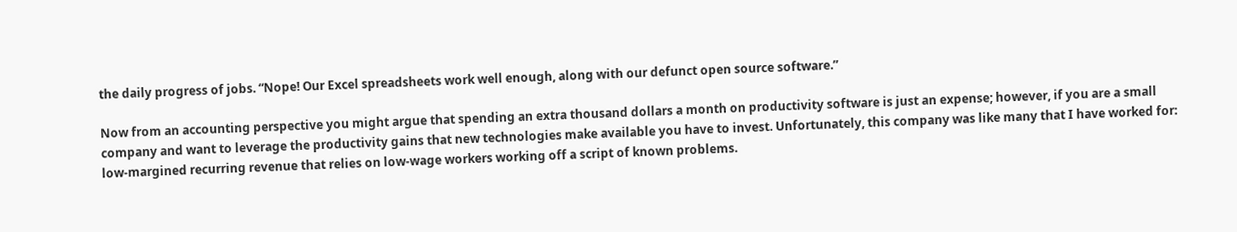the daily progress of jobs. “Nope! Our Excel spreadsheets work well enough, along with our defunct open source software.”

Now from an accounting perspective you might argue that spending an extra thousand dollars a month on productivity software is just an expense; however, if you are a small company and want to leverage the productivity gains that new technologies make available you have to invest. Unfortunately, this company was like many that I have worked for: low-margined recurring revenue that relies on low-wage workers working off a script of known problems.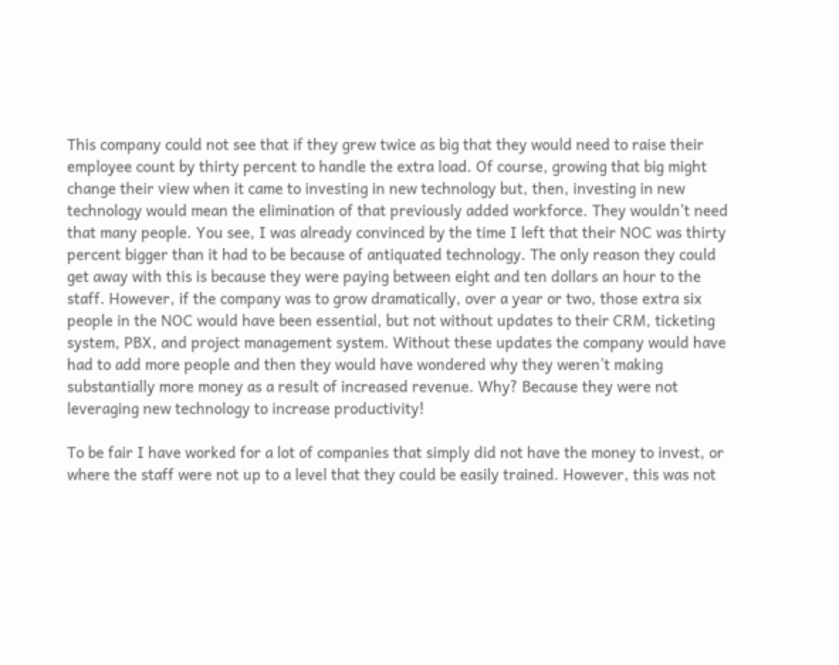This company could not see that if they grew twice as big that they would need to raise their employee count by thirty percent to handle the extra load. Of course, growing that big might change their view when it came to investing in new technology but, then, investing in new technology would mean the elimination of that previously added workforce. They wouldn’t need that many people. You see, I was already convinced by the time I left that their NOC was thirty percent bigger than it had to be because of antiquated technology. The only reason they could get away with this is because they were paying between eight and ten dollars an hour to the staff. However, if the company was to grow dramatically, over a year or two, those extra six people in the NOC would have been essential, but not without updates to their CRM, ticketing system, PBX, and project management system. Without these updates the company would have had to add more people and then they would have wondered why they weren’t making substantially more money as a result of increased revenue. Why? Because they were not leveraging new technology to increase productivity!

To be fair I have worked for a lot of companies that simply did not have the money to invest, or where the staff were not up to a level that they could be easily trained. However, this was not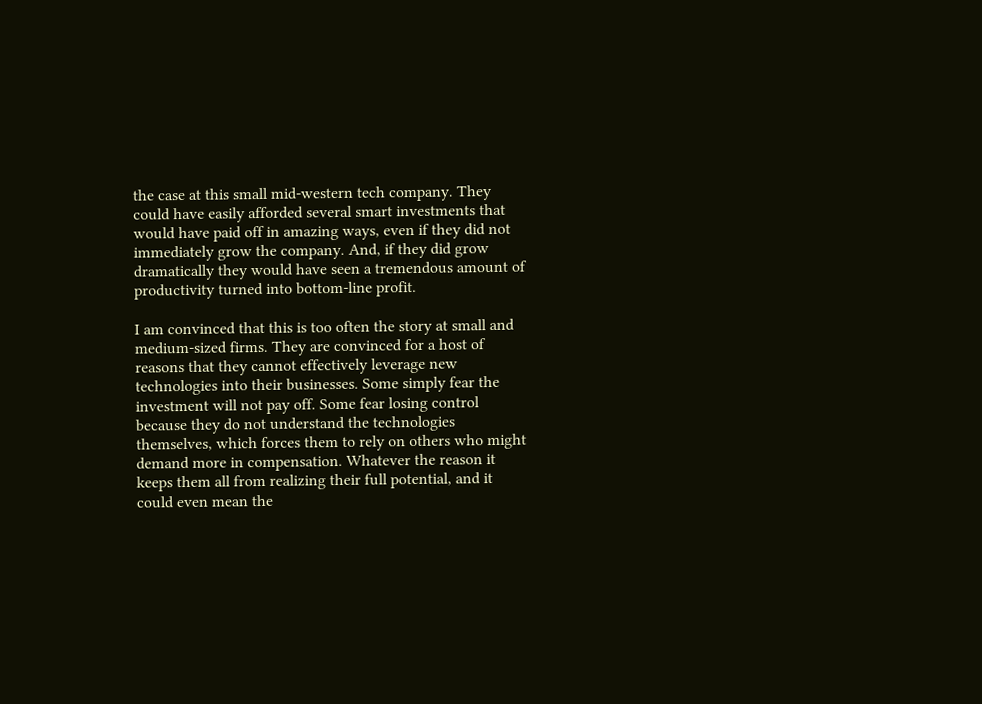the case at this small mid-western tech company. They could have easily afforded several smart investments that would have paid off in amazing ways, even if they did not immediately grow the company. And, if they did grow dramatically they would have seen a tremendous amount of productivity turned into bottom-line profit.

I am convinced that this is too often the story at small and medium-sized firms. They are convinced for a host of reasons that they cannot effectively leverage new technologies into their businesses. Some simply fear the investment will not pay off. Some fear losing control because they do not understand the technologies themselves, which forces them to rely on others who might demand more in compensation. Whatever the reason it keeps them all from realizing their full potential, and it could even mean the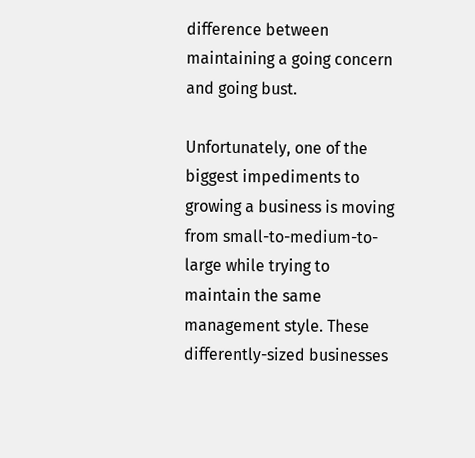difference between maintaining a going concern and going bust.

Unfortunately, one of the biggest impediments to growing a business is moving from small-to-medium-to-large while trying to maintain the same management style. These differently-sized businesses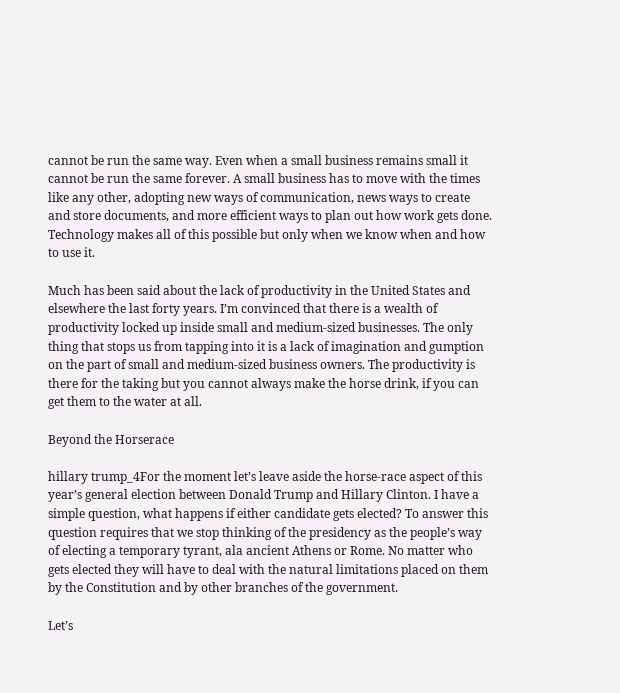cannot be run the same way. Even when a small business remains small it cannot be run the same forever. A small business has to move with the times like any other, adopting new ways of communication, news ways to create and store documents, and more efficient ways to plan out how work gets done. Technology makes all of this possible but only when we know when and how to use it.

Much has been said about the lack of productivity in the United States and elsewhere the last forty years. I’m convinced that there is a wealth of productivity locked up inside small and medium-sized businesses. The only thing that stops us from tapping into it is a lack of imagination and gumption on the part of small and medium-sized business owners. The productivity is there for the taking but you cannot always make the horse drink, if you can get them to the water at all.

Beyond the Horserace

hillary trump_4For the moment let’s leave aside the horse-race aspect of this year’s general election between Donald Trump and Hillary Clinton. I have a simple question, what happens if either candidate gets elected? To answer this question requires that we stop thinking of the presidency as the people’s way of electing a temporary tyrant, ala ancient Athens or Rome. No matter who gets elected they will have to deal with the natural limitations placed on them by the Constitution and by other branches of the government.

Let’s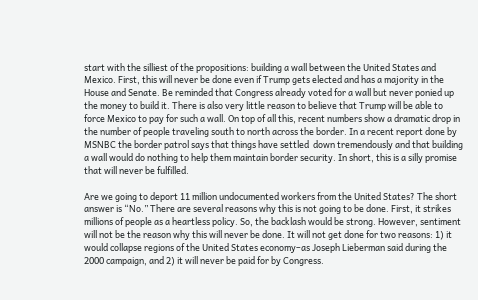start with the silliest of the propositions: building a wall between the United States and Mexico. First, this will never be done even if Trump gets elected and has a majority in the House and Senate. Be reminded that Congress already voted for a wall but never ponied up the money to build it. There is also very little reason to believe that Trump will be able to force Mexico to pay for such a wall. On top of all this, recent numbers show a dramatic drop in the number of people traveling south to north across the border. In a recent report done by MSNBC the border patrol says that things have settled  down tremendously and that building a wall would do nothing to help them maintain border security. In short, this is a silly promise that will never be fulfilled.

Are we going to deport 11 million undocumented workers from the United States? The short answer is “No.” There are several reasons why this is not going to be done. First, it strikes millions of people as a heartless policy. So, the backlash would be strong. However, sentiment will not be the reason why this will never be done. It will not get done for two reasons: 1) it would collapse regions of the United States economy–as Joseph Lieberman said during the 2000 campaign, and 2) it will never be paid for by Congress.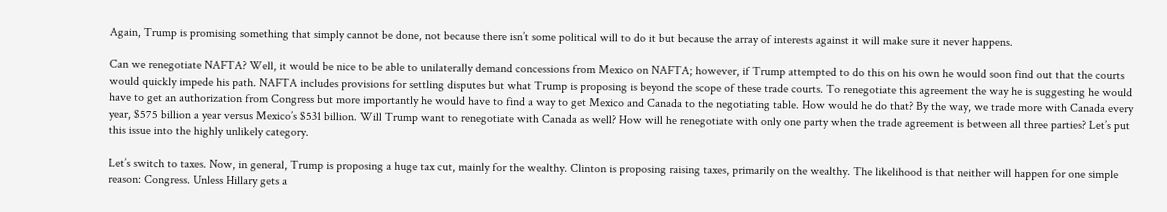Again, Trump is promising something that simply cannot be done, not because there isn’t some political will to do it but because the array of interests against it will make sure it never happens.

Can we renegotiate NAFTA? Well, it would be nice to be able to unilaterally demand concessions from Mexico on NAFTA; however, if Trump attempted to do this on his own he would soon find out that the courts would quickly impede his path. NAFTA includes provisions for settling disputes but what Trump is proposing is beyond the scope of these trade courts. To renegotiate this agreement the way he is suggesting he would have to get an authorization from Congress but more importantly he would have to find a way to get Mexico and Canada to the negotiating table. How would he do that? By the way, we trade more with Canada every year, $575 billion a year versus Mexico’s $531 billion. Will Trump want to renegotiate with Canada as well? How will he renegotiate with only one party when the trade agreement is between all three parties? Let’s put this issue into the highly unlikely category.

Let’s switch to taxes. Now, in general, Trump is proposing a huge tax cut, mainly for the wealthy. Clinton is proposing raising taxes, primarily on the wealthy. The likelihood is that neither will happen for one simple reason: Congress. Unless Hillary gets a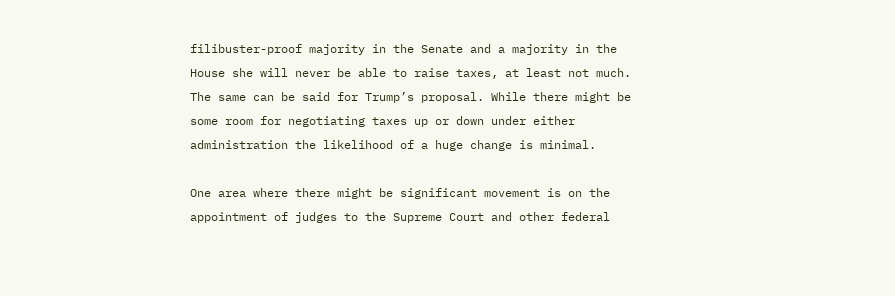filibuster-proof majority in the Senate and a majority in the House she will never be able to raise taxes, at least not much. The same can be said for Trump’s proposal. While there might be some room for negotiating taxes up or down under either administration the likelihood of a huge change is minimal.

One area where there might be significant movement is on the appointment of judges to the Supreme Court and other federal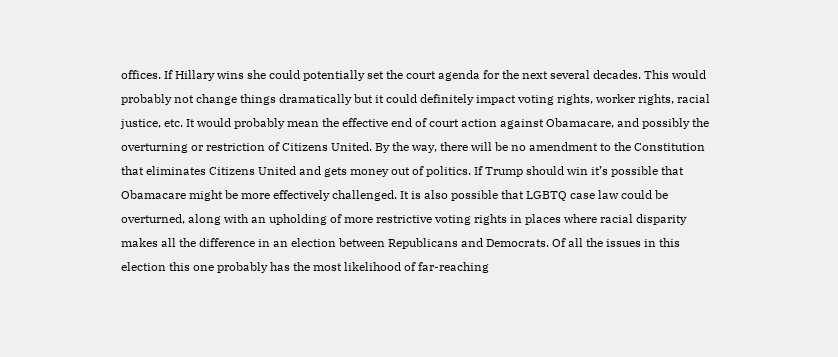offices. If Hillary wins she could potentially set the court agenda for the next several decades. This would probably not change things dramatically but it could definitely impact voting rights, worker rights, racial justice, etc. It would probably mean the effective end of court action against Obamacare, and possibly the overturning or restriction of Citizens United. By the way, there will be no amendment to the Constitution that eliminates Citizens United and gets money out of politics. If Trump should win it’s possible that Obamacare might be more effectively challenged. It is also possible that LGBTQ case law could be overturned, along with an upholding of more restrictive voting rights in places where racial disparity makes all the difference in an election between Republicans and Democrats. Of all the issues in this election this one probably has the most likelihood of far-reaching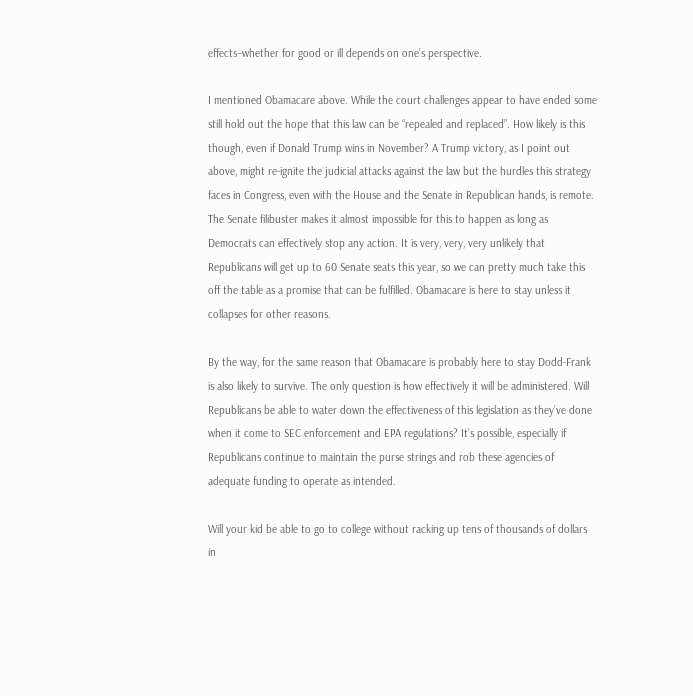effects–whether for good or ill depends on one’s perspective.

I mentioned Obamacare above. While the court challenges appear to have ended some still hold out the hope that this law can be “repealed and replaced”. How likely is this though, even if Donald Trump wins in November? A Trump victory, as I point out above, might re-ignite the judicial attacks against the law but the hurdles this strategy faces in Congress, even with the House and the Senate in Republican hands, is remote. The Senate filibuster makes it almost impossible for this to happen as long as Democrats can effectively stop any action. It is very, very, very unlikely that Republicans will get up to 60 Senate seats this year, so we can pretty much take this off the table as a promise that can be fulfilled. Obamacare is here to stay unless it collapses for other reasons.

By the way, for the same reason that Obamacare is probably here to stay Dodd-Frank is also likely to survive. The only question is how effectively it will be administered. Will Republicans be able to water down the effectiveness of this legislation as they’ve done when it come to SEC enforcement and EPA regulations? It’s possible, especially if Republicans continue to maintain the purse strings and rob these agencies of adequate funding to operate as intended.

Will your kid be able to go to college without racking up tens of thousands of dollars in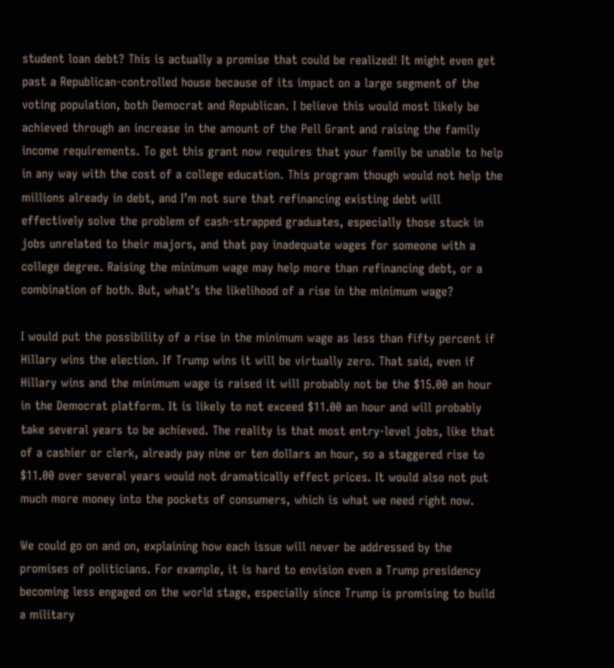student loan debt? This is actually a promise that could be realized! It might even get past a Republican-controlled house because of its impact on a large segment of the voting population, both Democrat and Republican. I believe this would most likely be achieved through an increase in the amount of the Pell Grant and raising the family income requirements. To get this grant now requires that your family be unable to help in any way with the cost of a college education. This program though would not help the millions already in debt, and I’m not sure that refinancing existing debt will effectively solve the problem of cash-strapped graduates, especially those stuck in jobs unrelated to their majors, and that pay inadequate wages for someone with a college degree. Raising the minimum wage may help more than refinancing debt, or a combination of both. But, what’s the likelihood of a rise in the minimum wage?

I would put the possibility of a rise in the minimum wage as less than fifty percent if Hillary wins the election. If Trump wins it will be virtually zero. That said, even if Hillary wins and the minimum wage is raised it will probably not be the $15.00 an hour in the Democrat platform. It is likely to not exceed $11.00 an hour and will probably take several years to be achieved. The reality is that most entry-level jobs, like that of a cashier or clerk, already pay nine or ten dollars an hour, so a staggered rise to $11.00 over several years would not dramatically effect prices. It would also not put much more money into the pockets of consumers, which is what we need right now.

We could go on and on, explaining how each issue will never be addressed by the promises of politicians. For example, it is hard to envision even a Trump presidency becoming less engaged on the world stage, especially since Trump is promising to build a military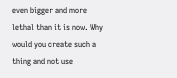even bigger and more lethal than it is now. Why would you create such a thing and not use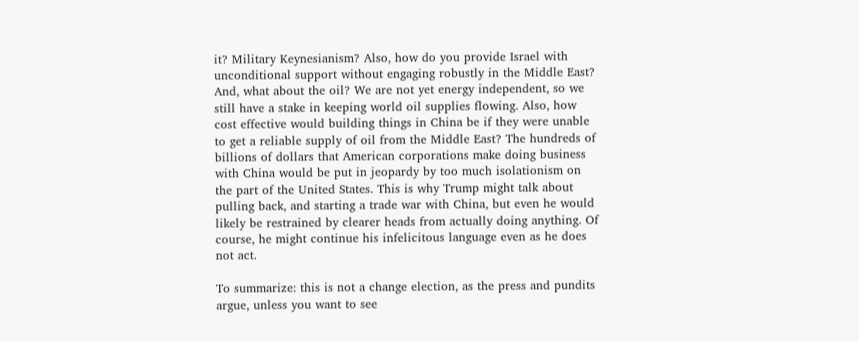it? Military Keynesianism? Also, how do you provide Israel with unconditional support without engaging robustly in the Middle East? And, what about the oil? We are not yet energy independent, so we still have a stake in keeping world oil supplies flowing. Also, how cost effective would building things in China be if they were unable to get a reliable supply of oil from the Middle East? The hundreds of billions of dollars that American corporations make doing business with China would be put in jeopardy by too much isolationism on the part of the United States. This is why Trump might talk about pulling back, and starting a trade war with China, but even he would likely be restrained by clearer heads from actually doing anything. Of course, he might continue his infelicitous language even as he does not act.

To summarize: this is not a change election, as the press and pundits argue, unless you want to see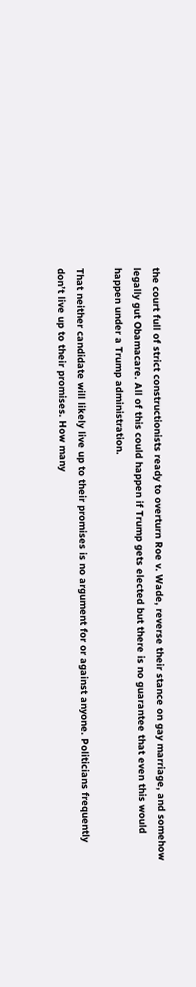the court full of strict constructionists ready to overturn Roe v. Wade, reverse their stance on gay marriage, and somehow legally gut Obamacare. All of this could happen if Trump gets elected but there is no guarantee that even this would happen under a Trump administration.

That neither candidate will likely live up to their promises is no argument for or against anyone. Politicians frequently don’t live up to their promises. How many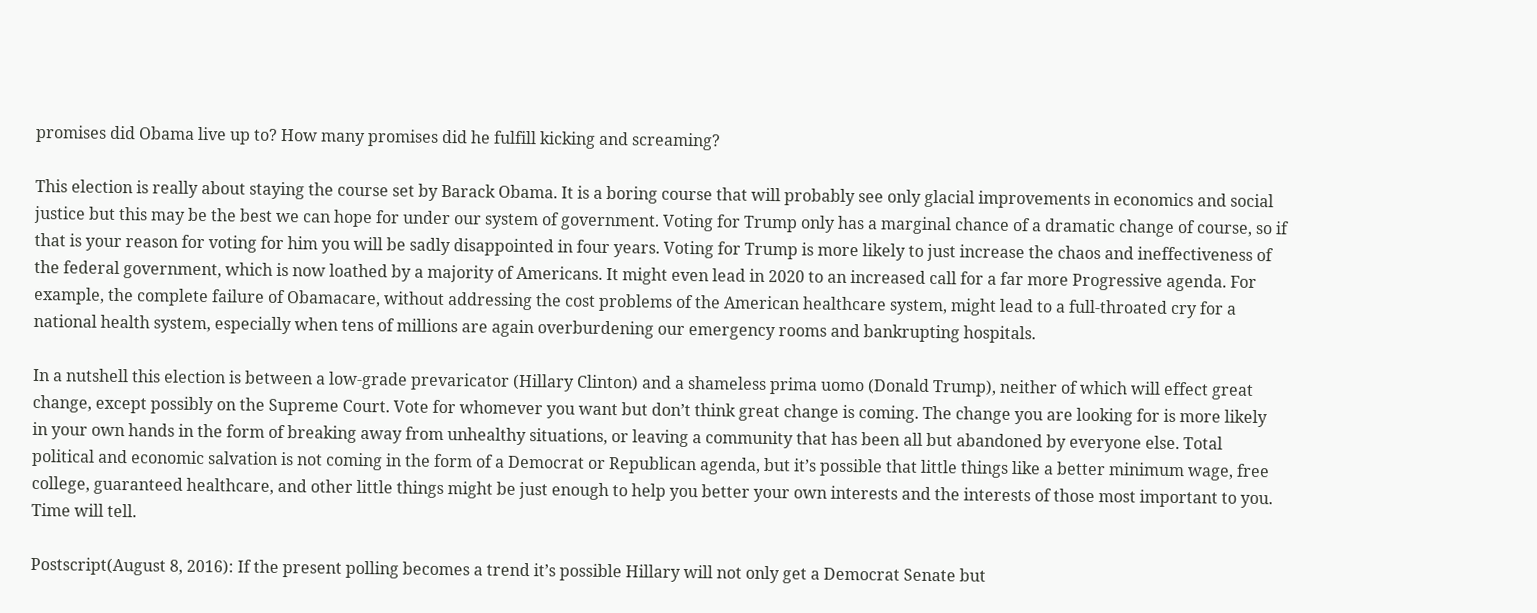promises did Obama live up to? How many promises did he fulfill kicking and screaming?

This election is really about staying the course set by Barack Obama. It is a boring course that will probably see only glacial improvements in economics and social justice but this may be the best we can hope for under our system of government. Voting for Trump only has a marginal chance of a dramatic change of course, so if that is your reason for voting for him you will be sadly disappointed in four years. Voting for Trump is more likely to just increase the chaos and ineffectiveness of the federal government, which is now loathed by a majority of Americans. It might even lead in 2020 to an increased call for a far more Progressive agenda. For example, the complete failure of Obamacare, without addressing the cost problems of the American healthcare system, might lead to a full-throated cry for a national health system, especially when tens of millions are again overburdening our emergency rooms and bankrupting hospitals.

In a nutshell this election is between a low-grade prevaricator (Hillary Clinton) and a shameless prima uomo (Donald Trump), neither of which will effect great change, except possibly on the Supreme Court. Vote for whomever you want but don’t think great change is coming. The change you are looking for is more likely in your own hands in the form of breaking away from unhealthy situations, or leaving a community that has been all but abandoned by everyone else. Total political and economic salvation is not coming in the form of a Democrat or Republican agenda, but it’s possible that little things like a better minimum wage, free college, guaranteed healthcare, and other little things might be just enough to help you better your own interests and the interests of those most important to you. Time will tell.

Postscript(August 8, 2016): If the present polling becomes a trend it’s possible Hillary will not only get a Democrat Senate but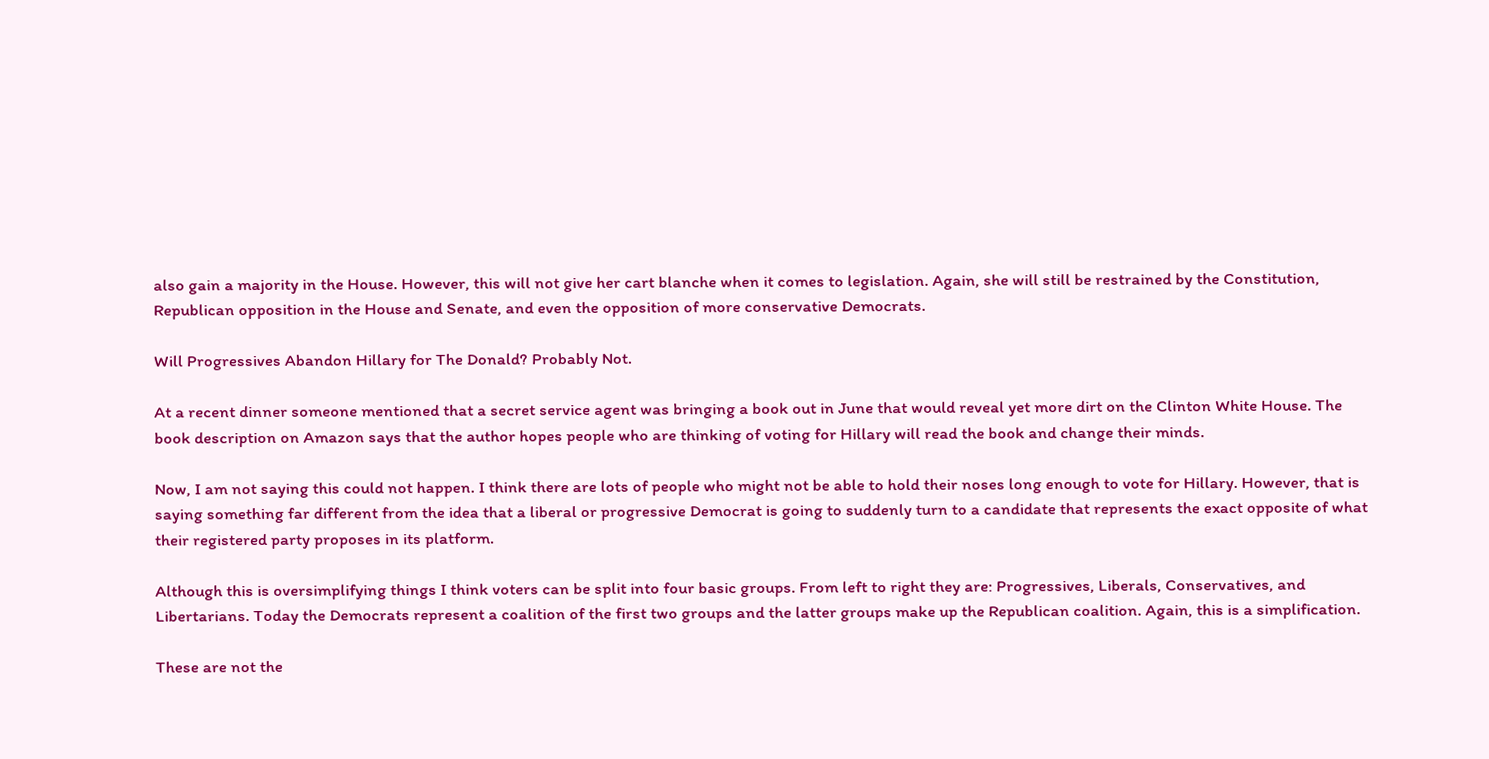also gain a majority in the House. However, this will not give her cart blanche when it comes to legislation. Again, she will still be restrained by the Constitution, Republican opposition in the House and Senate, and even the opposition of more conservative Democrats.

Will Progressives Abandon Hillary for The Donald? Probably Not.

At a recent dinner someone mentioned that a secret service agent was bringing a book out in June that would reveal yet more dirt on the Clinton White House. The book description on Amazon says that the author hopes people who are thinking of voting for Hillary will read the book and change their minds.

Now, I am not saying this could not happen. I think there are lots of people who might not be able to hold their noses long enough to vote for Hillary. However, that is saying something far different from the idea that a liberal or progressive Democrat is going to suddenly turn to a candidate that represents the exact opposite of what their registered party proposes in its platform.

Although this is oversimplifying things I think voters can be split into four basic groups. From left to right they are: Progressives, Liberals, Conservatives, and Libertarians. Today the Democrats represent a coalition of the first two groups and the latter groups make up the Republican coalition. Again, this is a simplification.

These are not the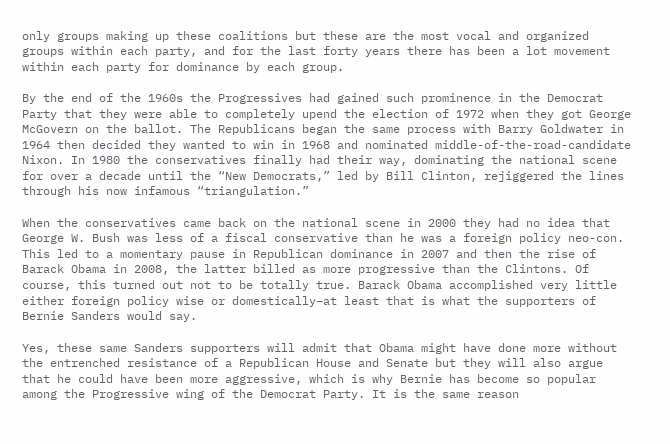only groups making up these coalitions but these are the most vocal and organized groups within each party, and for the last forty years there has been a lot movement within each party for dominance by each group.

By the end of the 1960s the Progressives had gained such prominence in the Democrat Party that they were able to completely upend the election of 1972 when they got George McGovern on the ballot. The Republicans began the same process with Barry Goldwater in 1964 then decided they wanted to win in 1968 and nominated middle-of-the-road-candidate Nixon. In 1980 the conservatives finally had their way, dominating the national scene for over a decade until the “New Democrats,” led by Bill Clinton, rejiggered the lines through his now infamous “triangulation.”

When the conservatives came back on the national scene in 2000 they had no idea that George W. Bush was less of a fiscal conservative than he was a foreign policy neo-con. This led to a momentary pause in Republican dominance in 2007 and then the rise of Barack Obama in 2008, the latter billed as more progressive than the Clintons. Of course, this turned out not to be totally true. Barack Obama accomplished very little either foreign policy wise or domestically–at least that is what the supporters of Bernie Sanders would say.

Yes, these same Sanders supporters will admit that Obama might have done more without the entrenched resistance of a Republican House and Senate but they will also argue that he could have been more aggressive, which is why Bernie has become so popular among the Progressive wing of the Democrat Party. It is the same reason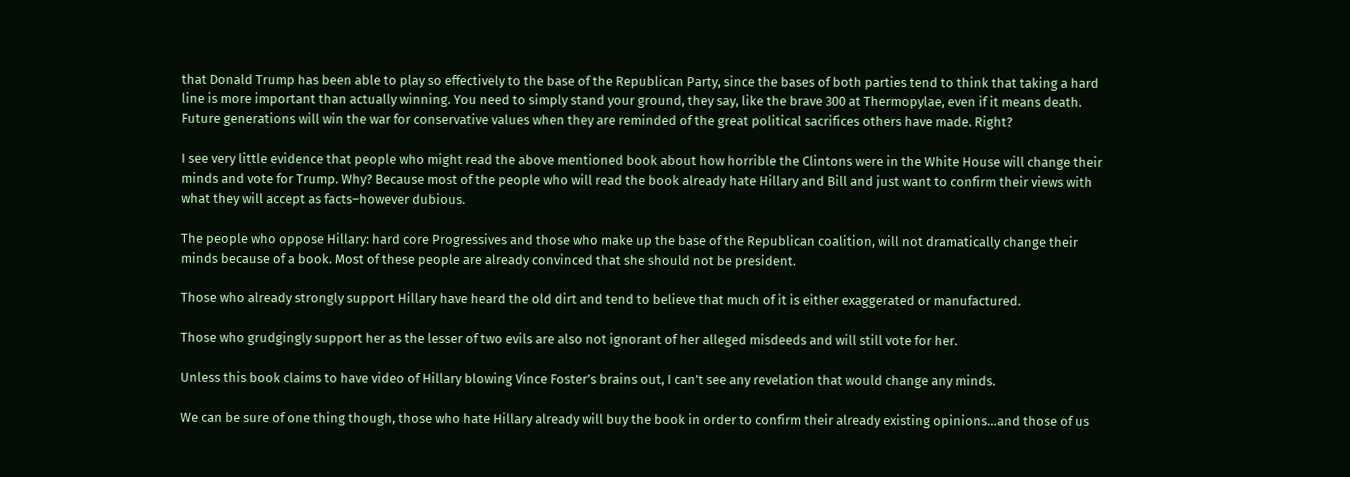that Donald Trump has been able to play so effectively to the base of the Republican Party, since the bases of both parties tend to think that taking a hard line is more important than actually winning. You need to simply stand your ground, they say, like the brave 300 at Thermopylae, even if it means death. Future generations will win the war for conservative values when they are reminded of the great political sacrifices others have made. Right?

I see very little evidence that people who might read the above mentioned book about how horrible the Clintons were in the White House will change their minds and vote for Trump. Why? Because most of the people who will read the book already hate Hillary and Bill and just want to confirm their views with what they will accept as facts–however dubious.

The people who oppose Hillary: hard core Progressives and those who make up the base of the Republican coalition, will not dramatically change their minds because of a book. Most of these people are already convinced that she should not be president.

Those who already strongly support Hillary have heard the old dirt and tend to believe that much of it is either exaggerated or manufactured.

Those who grudgingly support her as the lesser of two evils are also not ignorant of her alleged misdeeds and will still vote for her.

Unless this book claims to have video of Hillary blowing Vince Foster’s brains out, I can’t see any revelation that would change any minds.

We can be sure of one thing though, those who hate Hillary already will buy the book in order to confirm their already existing opinions…and those of us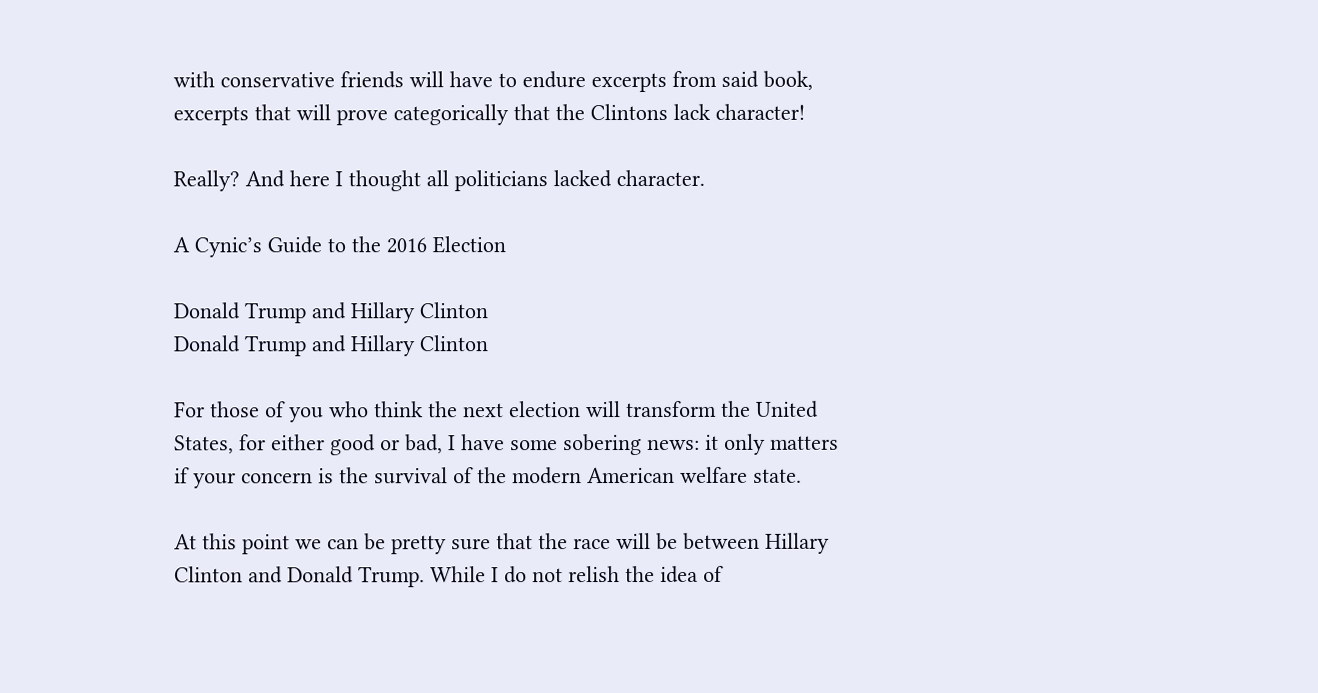with conservative friends will have to endure excerpts from said book, excerpts that will prove categorically that the Clintons lack character!

Really? And here I thought all politicians lacked character.

A Cynic’s Guide to the 2016 Election

Donald Trump and Hillary Clinton
Donald Trump and Hillary Clinton

For those of you who think the next election will transform the United States, for either good or bad, I have some sobering news: it only matters if your concern is the survival of the modern American welfare state.

At this point we can be pretty sure that the race will be between Hillary Clinton and Donald Trump. While I do not relish the idea of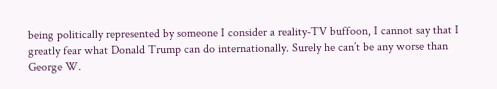being politically represented by someone I consider a reality-TV buffoon, I cannot say that I greatly fear what Donald Trump can do internationally. Surely he can’t be any worse than George W.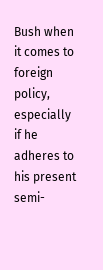Bush when it comes to foreign policy, especially if he adheres to his present semi-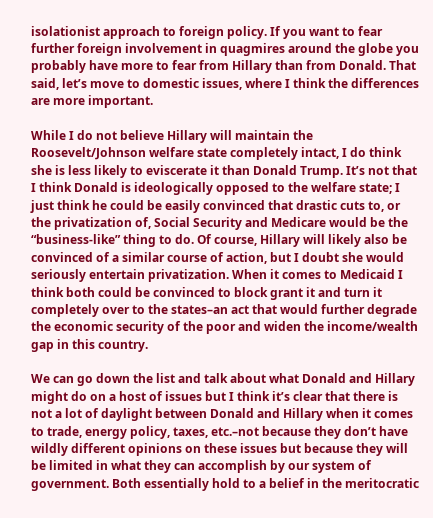isolationist approach to foreign policy. If you want to fear further foreign involvement in quagmires around the globe you probably have more to fear from Hillary than from Donald. That said, let’s move to domestic issues, where I think the differences are more important.

While I do not believe Hillary will maintain the Roosevelt/Johnson welfare state completely intact, I do think she is less likely to eviscerate it than Donald Trump. It’s not that I think Donald is ideologically opposed to the welfare state; I just think he could be easily convinced that drastic cuts to, or the privatization of, Social Security and Medicare would be the “business-like” thing to do. Of course, Hillary will likely also be convinced of a similar course of action, but I doubt she would seriously entertain privatization. When it comes to Medicaid I think both could be convinced to block grant it and turn it completely over to the states–an act that would further degrade the economic security of the poor and widen the income/wealth gap in this country.

We can go down the list and talk about what Donald and Hillary might do on a host of issues but I think it’s clear that there is not a lot of daylight between Donald and Hillary when it comes to trade, energy policy, taxes, etc.–not because they don’t have wildly different opinions on these issues but because they will be limited in what they can accomplish by our system of government. Both essentially hold to a belief in the meritocratic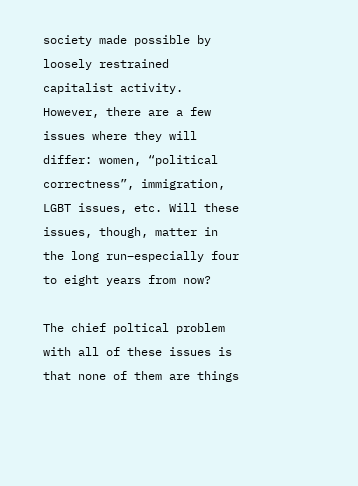society made possible by loosely restrained capitalist activity. However, there are a few issues where they will differ: women, “political correctness”, immigration, LGBT issues, etc. Will these issues, though, matter in the long run–especially four to eight years from now?

The chief poltical problem with all of these issues is that none of them are things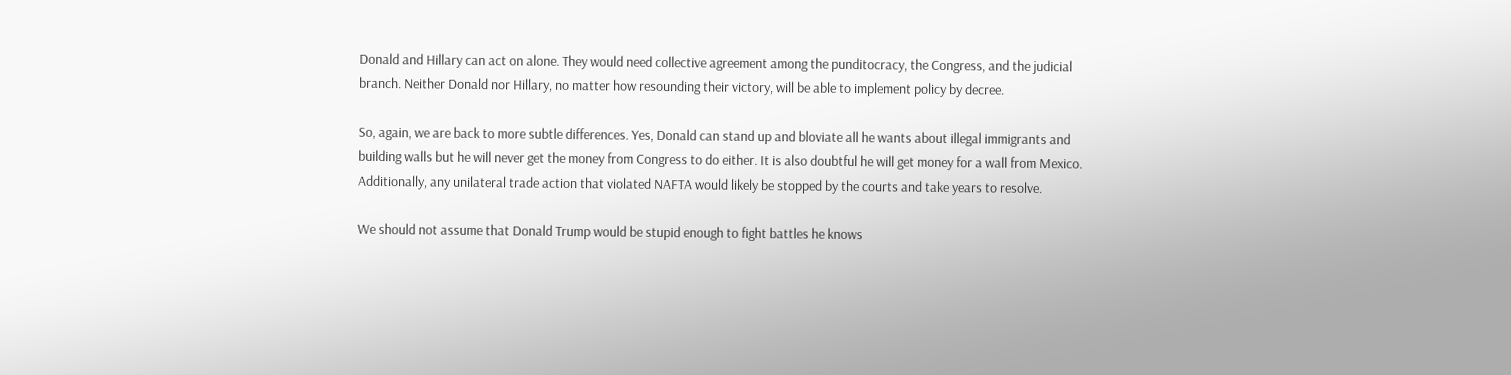Donald and Hillary can act on alone. They would need collective agreement among the punditocracy, the Congress, and the judicial branch. Neither Donald nor Hillary, no matter how resounding their victory, will be able to implement policy by decree.

So, again, we are back to more subtle differences. Yes, Donald can stand up and bloviate all he wants about illegal immigrants and building walls but he will never get the money from Congress to do either. It is also doubtful he will get money for a wall from Mexico. Additionally, any unilateral trade action that violated NAFTA would likely be stopped by the courts and take years to resolve.

We should not assume that Donald Trump would be stupid enough to fight battles he knows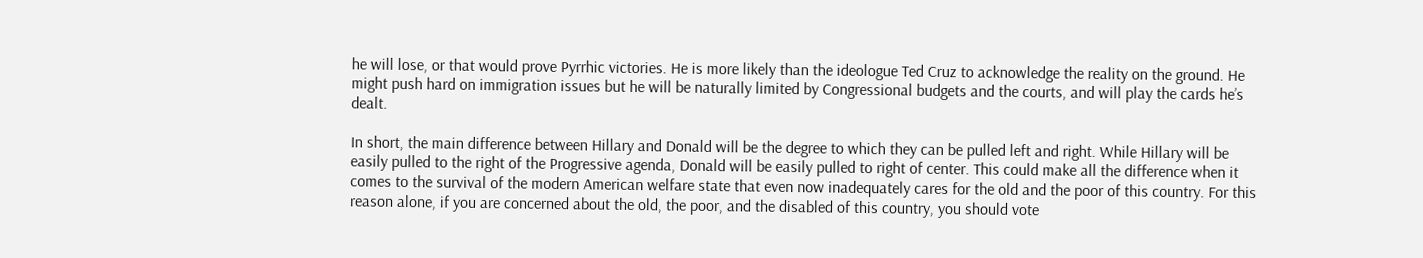he will lose, or that would prove Pyrrhic victories. He is more likely than the ideologue Ted Cruz to acknowledge the reality on the ground. He might push hard on immigration issues but he will be naturally limited by Congressional budgets and the courts, and will play the cards he’s dealt.

In short, the main difference between Hillary and Donald will be the degree to which they can be pulled left and right. While Hillary will be easily pulled to the right of the Progressive agenda, Donald will be easily pulled to right of center. This could make all the difference when it comes to the survival of the modern American welfare state that even now inadequately cares for the old and the poor of this country. For this reason alone, if you are concerned about the old, the poor, and the disabled of this country, you should vote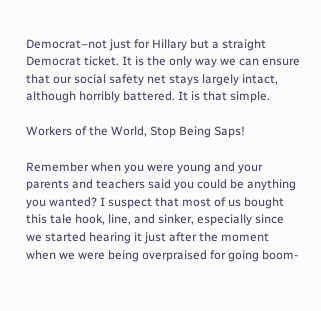Democrat–not just for Hillary but a straight Democrat ticket. It is the only way we can ensure that our social safety net stays largely intact, although horribly battered. It is that simple.

Workers of the World, Stop Being Saps!

Remember when you were young and your parents and teachers said you could be anything you wanted? I suspect that most of us bought this tale hook, line, and sinker, especially since we started hearing it just after the moment when we were being overpraised for going boom-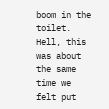boom in the toilet. Hell, this was about the same time we felt put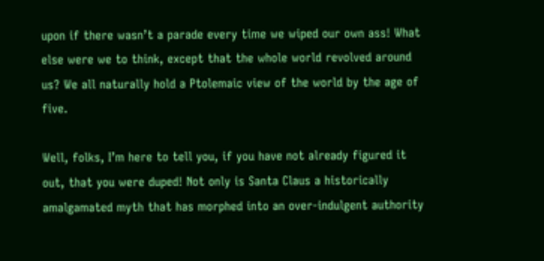upon if there wasn’t a parade every time we wiped our own ass! What else were we to think, except that the whole world revolved around us? We all naturally hold a Ptolemaic view of the world by the age of five.

Well, folks, I’m here to tell you, if you have not already figured it out, that you were duped! Not only is Santa Claus a historically amalgamated myth that has morphed into an over-indulgent authority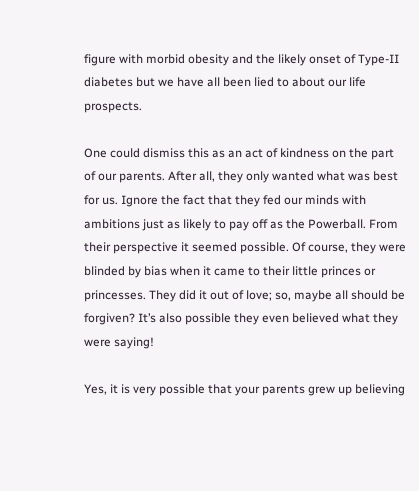figure with morbid obesity and the likely onset of Type-II diabetes but we have all been lied to about our life prospects.

One could dismiss this as an act of kindness on the part of our parents. After all, they only wanted what was best for us. Ignore the fact that they fed our minds with ambitions just as likely to pay off as the Powerball. From their perspective it seemed possible. Of course, they were blinded by bias when it came to their little princes or princesses. They did it out of love; so, maybe all should be forgiven? It’s also possible they even believed what they were saying!

Yes, it is very possible that your parents grew up believing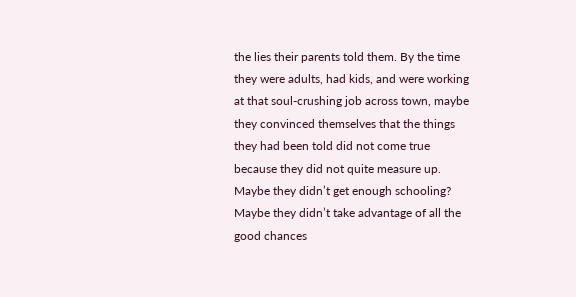the lies their parents told them. By the time they were adults, had kids, and were working at that soul-crushing job across town, maybe they convinced themselves that the things they had been told did not come true because they did not quite measure up. Maybe they didn’t get enough schooling? Maybe they didn’t take advantage of all the good chances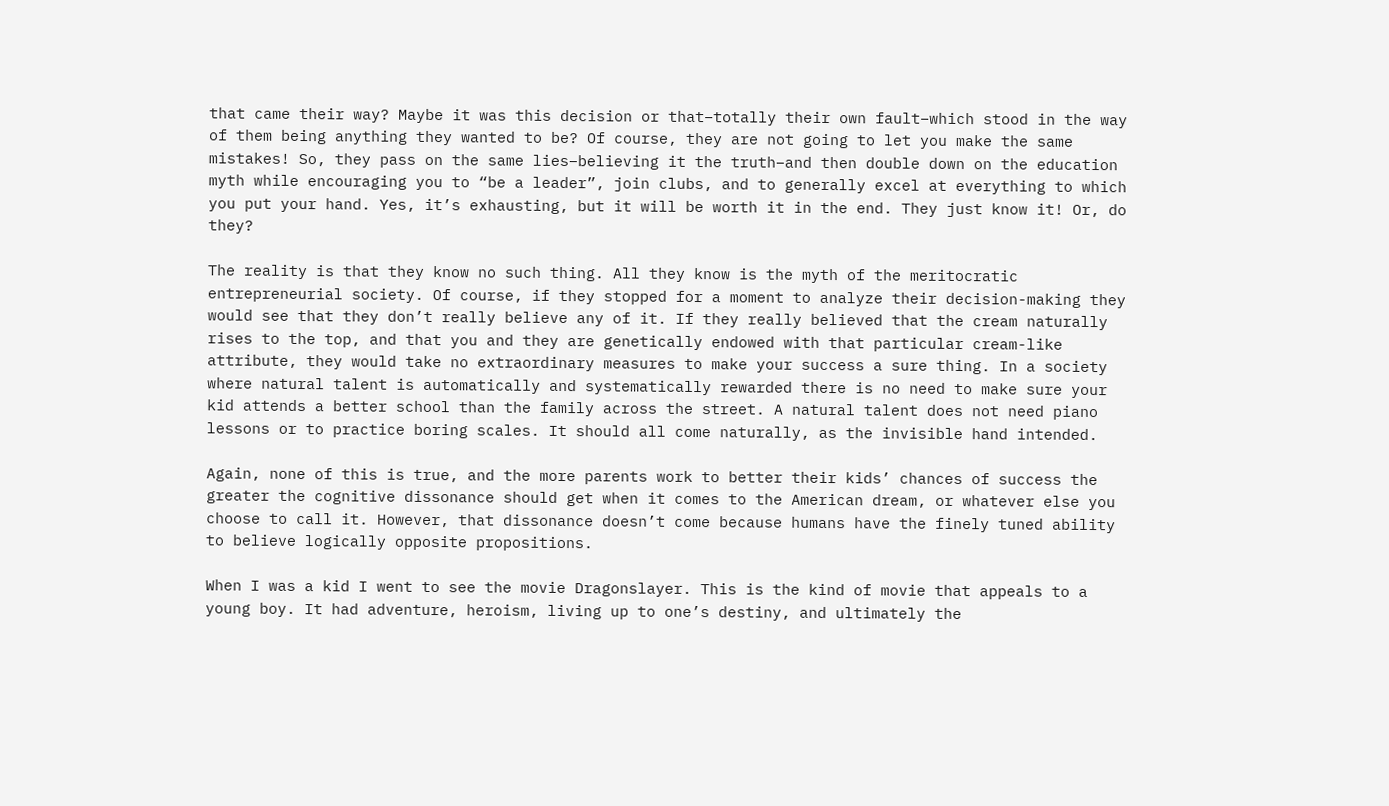that came their way? Maybe it was this decision or that–totally their own fault–which stood in the way of them being anything they wanted to be? Of course, they are not going to let you make the same mistakes! So, they pass on the same lies–believing it the truth–and then double down on the education myth while encouraging you to “be a leader”, join clubs, and to generally excel at everything to which you put your hand. Yes, it’s exhausting, but it will be worth it in the end. They just know it! Or, do they?

The reality is that they know no such thing. All they know is the myth of the meritocratic entrepreneurial society. Of course, if they stopped for a moment to analyze their decision-making they would see that they don’t really believe any of it. If they really believed that the cream naturally rises to the top, and that you and they are genetically endowed with that particular cream-like attribute, they would take no extraordinary measures to make your success a sure thing. In a society where natural talent is automatically and systematically rewarded there is no need to make sure your kid attends a better school than the family across the street. A natural talent does not need piano lessons or to practice boring scales. It should all come naturally, as the invisible hand intended.

Again, none of this is true, and the more parents work to better their kids’ chances of success the greater the cognitive dissonance should get when it comes to the American dream, or whatever else you choose to call it. However, that dissonance doesn’t come because humans have the finely tuned ability to believe logically opposite propositions.

When I was a kid I went to see the movie Dragonslayer. This is the kind of movie that appeals to a young boy. It had adventure, heroism, living up to one’s destiny, and ultimately the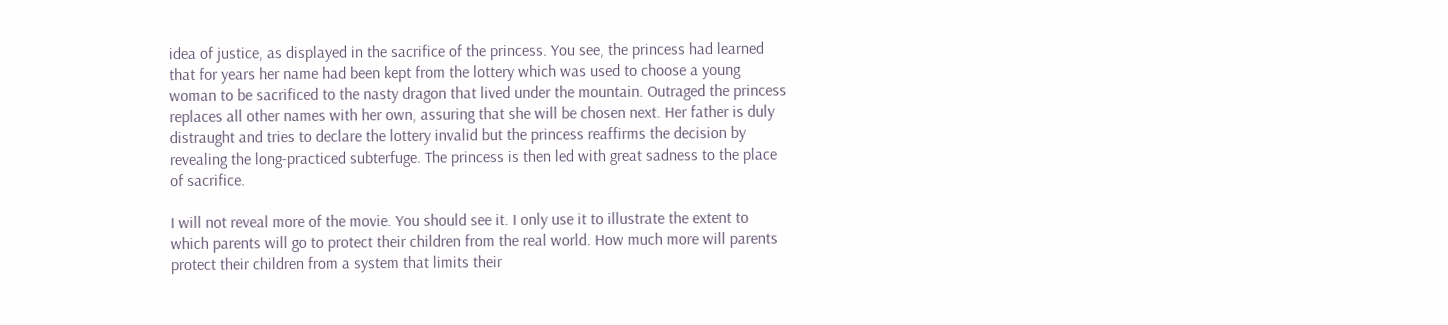idea of justice, as displayed in the sacrifice of the princess. You see, the princess had learned that for years her name had been kept from the lottery which was used to choose a young woman to be sacrificed to the nasty dragon that lived under the mountain. Outraged the princess replaces all other names with her own, assuring that she will be chosen next. Her father is duly distraught and tries to declare the lottery invalid but the princess reaffirms the decision by revealing the long-practiced subterfuge. The princess is then led with great sadness to the place of sacrifice.

I will not reveal more of the movie. You should see it. I only use it to illustrate the extent to which parents will go to protect their children from the real world. How much more will parents protect their children from a system that limits their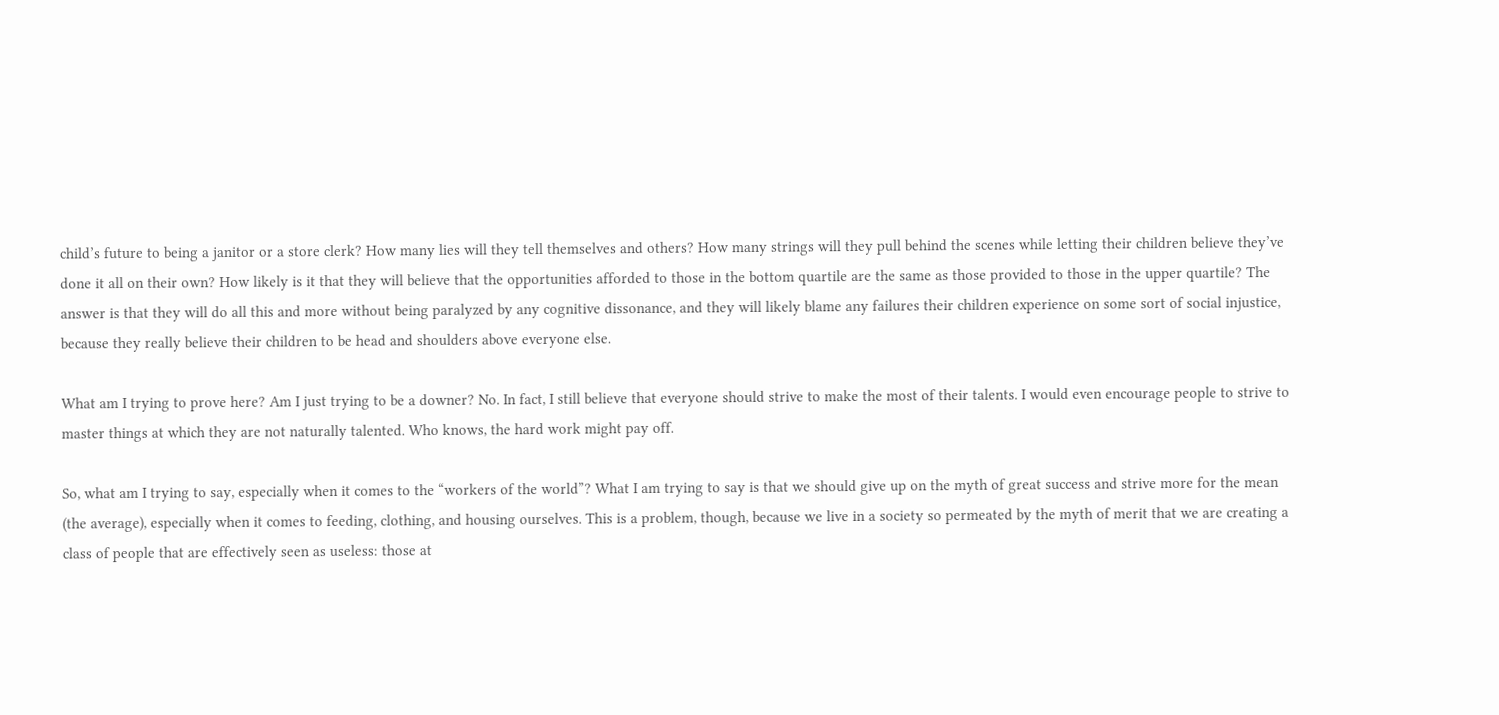child’s future to being a janitor or a store clerk? How many lies will they tell themselves and others? How many strings will they pull behind the scenes while letting their children believe they’ve done it all on their own? How likely is it that they will believe that the opportunities afforded to those in the bottom quartile are the same as those provided to those in the upper quartile? The answer is that they will do all this and more without being paralyzed by any cognitive dissonance, and they will likely blame any failures their children experience on some sort of social injustice, because they really believe their children to be head and shoulders above everyone else.

What am I trying to prove here? Am I just trying to be a downer? No. In fact, I still believe that everyone should strive to make the most of their talents. I would even encourage people to strive to master things at which they are not naturally talented. Who knows, the hard work might pay off.

So, what am I trying to say, especially when it comes to the “workers of the world”? What I am trying to say is that we should give up on the myth of great success and strive more for the mean (the average), especially when it comes to feeding, clothing, and housing ourselves. This is a problem, though, because we live in a society so permeated by the myth of merit that we are creating a class of people that are effectively seen as useless: those at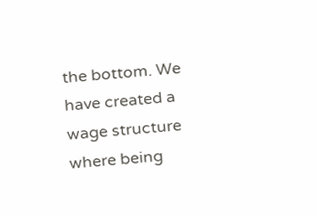the bottom. We have created a wage structure where being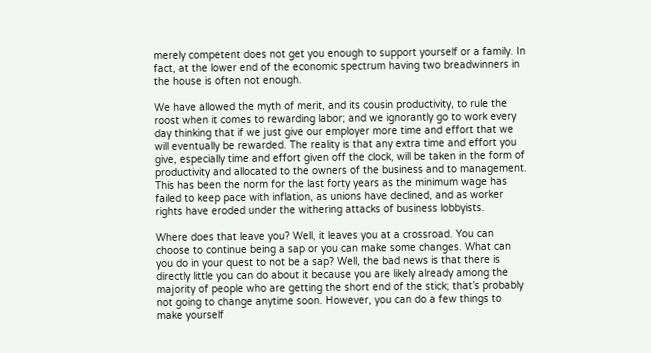merely competent does not get you enough to support yourself or a family. In fact, at the lower end of the economic spectrum having two breadwinners in the house is often not enough.

We have allowed the myth of merit, and its cousin productivity, to rule the roost when it comes to rewarding labor; and we ignorantly go to work every day thinking that if we just give our employer more time and effort that we will eventually be rewarded. The reality is that any extra time and effort you give, especially time and effort given off the clock, will be taken in the form of productivity and allocated to the owners of the business and to management. This has been the norm for the last forty years as the minimum wage has failed to keep pace with inflation, as unions have declined, and as worker rights have eroded under the withering attacks of business lobbyists.

Where does that leave you? Well, it leaves you at a crossroad. You can choose to continue being a sap or you can make some changes. What can you do in your quest to not be a sap? Well, the bad news is that there is directly little you can do about it because you are likely already among the majority of people who are getting the short end of the stick; that’s probably not going to change anytime soon. However, you can do a few things to make yourself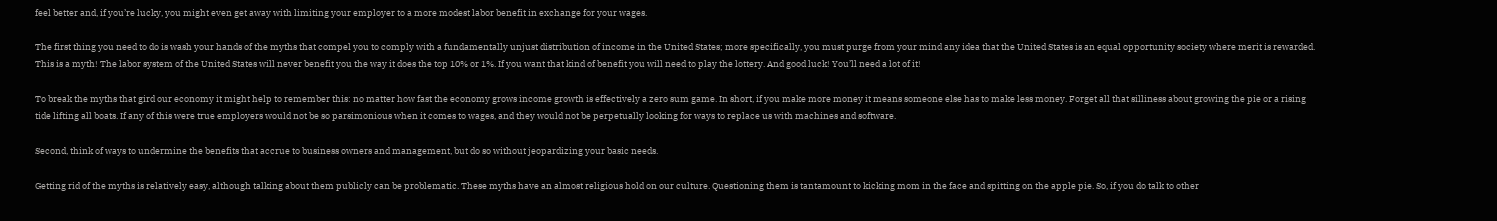feel better and, if you’re lucky, you might even get away with limiting your employer to a more modest labor benefit in exchange for your wages.

The first thing you need to do is wash your hands of the myths that compel you to comply with a fundamentally unjust distribution of income in the United States; more specifically, you must purge from your mind any idea that the United States is an equal opportunity society where merit is rewarded. This is a myth! The labor system of the United States will never benefit you the way it does the top 10% or 1%. If you want that kind of benefit you will need to play the lottery. And good luck! You’ll need a lot of it!

To break the myths that gird our economy it might help to remember this: no matter how fast the economy grows income growth is effectively a zero sum game. In short, if you make more money it means someone else has to make less money. Forget all that silliness about growing the pie or a rising tide lifting all boats. If any of this were true employers would not be so parsimonious when it comes to wages, and they would not be perpetually looking for ways to replace us with machines and software.

Second, think of ways to undermine the benefits that accrue to business owners and management, but do so without jeopardizing your basic needs.

Getting rid of the myths is relatively easy, although talking about them publicly can be problematic. These myths have an almost religious hold on our culture. Questioning them is tantamount to kicking mom in the face and spitting on the apple pie. So, if you do talk to other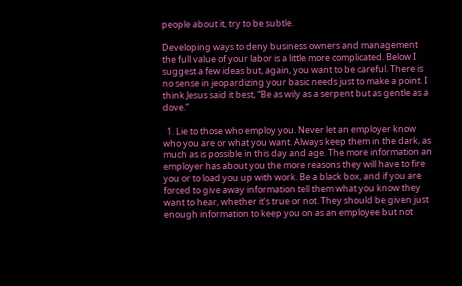people about it, try to be subtle.

Developing ways to deny business owners and management the full value of your labor is a little more complicated. Below I suggest a few ideas but, again, you want to be careful. There is no sense in jeopardizing your basic needs just to make a point. I think Jesus said it best, “Be as wily as a serpent but as gentle as a dove.”

  1. Lie to those who employ you. Never let an employer know who you are or what you want. Always keep them in the dark, as much as is possible in this day and age. The more information an employer has about you the more reasons they will have to fire you or to load you up with work. Be a black box, and if you are forced to give away information tell them what you know they want to hear, whether it’s true or not. They should be given just enough information to keep you on as an employee but not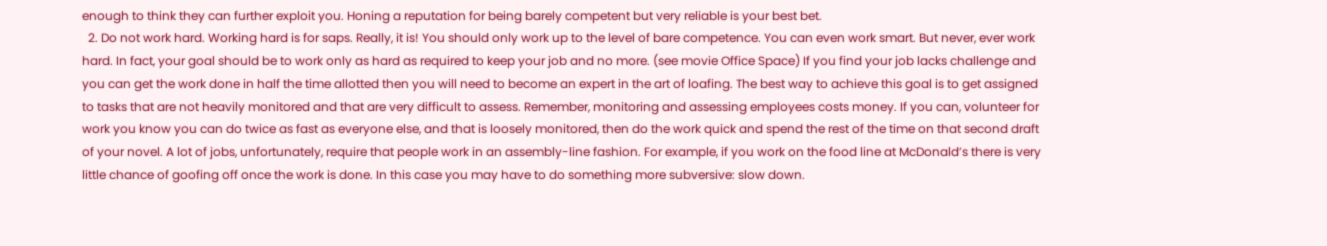enough to think they can further exploit you. Honing a reputation for being barely competent but very reliable is your best bet.
  2. Do not work hard. Working hard is for saps. Really, it is! You should only work up to the level of bare competence. You can even work smart. But never, ever work hard. In fact, your goal should be to work only as hard as required to keep your job and no more. (see movie Office Space) If you find your job lacks challenge and you can get the work done in half the time allotted then you will need to become an expert in the art of loafing. The best way to achieve this goal is to get assigned to tasks that are not heavily monitored and that are very difficult to assess. Remember, monitoring and assessing employees costs money. If you can, volunteer for work you know you can do twice as fast as everyone else, and that is loosely monitored, then do the work quick and spend the rest of the time on that second draft of your novel. A lot of jobs, unfortunately, require that people work in an assembly-line fashion. For example, if you work on the food line at McDonald’s there is very little chance of goofing off once the work is done. In this case you may have to do something more subversive: slow down.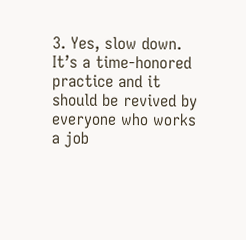3. Yes, slow down. It’s a time-honored practice and it should be revived by everyone who works a job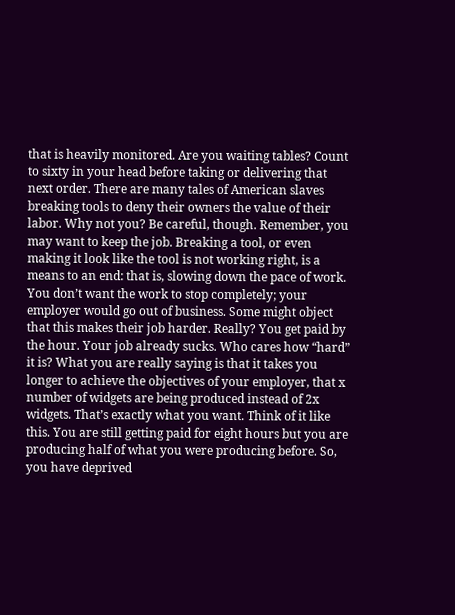that is heavily monitored. Are you waiting tables? Count to sixty in your head before taking or delivering that next order. There are many tales of American slaves breaking tools to deny their owners the value of their labor. Why not you? Be careful, though. Remember, you may want to keep the job. Breaking a tool, or even making it look like the tool is not working right, is a means to an end: that is, slowing down the pace of work. You don’t want the work to stop completely; your employer would go out of business. Some might object that this makes their job harder. Really? You get paid by the hour. Your job already sucks. Who cares how “hard” it is? What you are really saying is that it takes you longer to achieve the objectives of your employer, that x number of widgets are being produced instead of 2x widgets. That’s exactly what you want. Think of it like this. You are still getting paid for eight hours but you are producing half of what you were producing before. So, you have deprived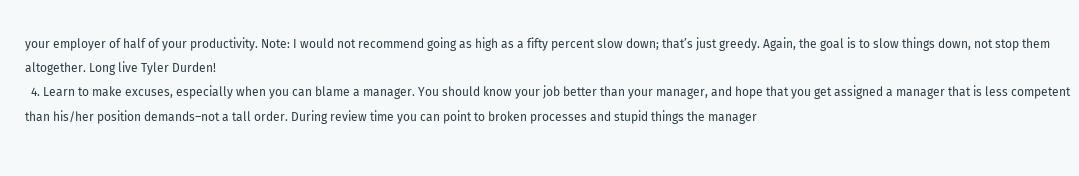your employer of half of your productivity. Note: I would not recommend going as high as a fifty percent slow down; that’s just greedy. Again, the goal is to slow things down, not stop them altogether. Long live Tyler Durden!
  4. Learn to make excuses, especially when you can blame a manager. You should know your job better than your manager, and hope that you get assigned a manager that is less competent than his/her position demands–not a tall order. During review time you can point to broken processes and stupid things the manager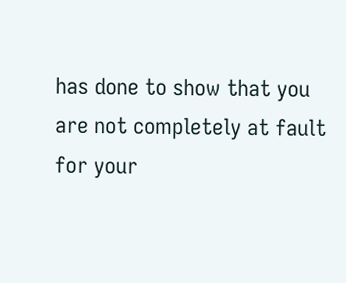has done to show that you are not completely at fault for your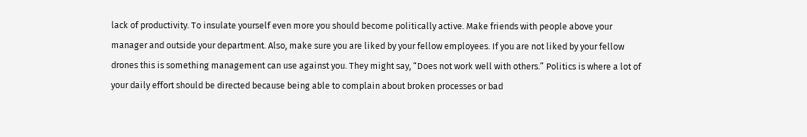lack of productivity. To insulate yourself even more you should become politically active. Make friends with people above your manager and outside your department. Also, make sure you are liked by your fellow employees. If you are not liked by your fellow drones this is something management can use against you. They might say, “Does not work well with others.” Politics is where a lot of your daily effort should be directed because being able to complain about broken processes or bad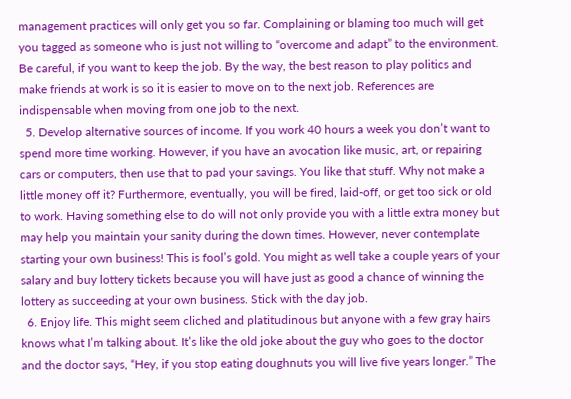management practices will only get you so far. Complaining or blaming too much will get you tagged as someone who is just not willing to “overcome and adapt” to the environment. Be careful, if you want to keep the job. By the way, the best reason to play politics and make friends at work is so it is easier to move on to the next job. References are indispensable when moving from one job to the next.
  5. Develop alternative sources of income. If you work 40 hours a week you don’t want to spend more time working. However, if you have an avocation like music, art, or repairing cars or computers, then use that to pad your savings. You like that stuff. Why not make a little money off it? Furthermore, eventually, you will be fired, laid-off, or get too sick or old to work. Having something else to do will not only provide you with a little extra money but may help you maintain your sanity during the down times. However, never contemplate starting your own business! This is fool’s gold. You might as well take a couple years of your salary and buy lottery tickets because you will have just as good a chance of winning the lottery as succeeding at your own business. Stick with the day job.
  6. Enjoy life. This might seem cliched and platitudinous but anyone with a few gray hairs knows what I’m talking about. It’s like the old joke about the guy who goes to the doctor and the doctor says, “Hey, if you stop eating doughnuts you will live five years longer.” The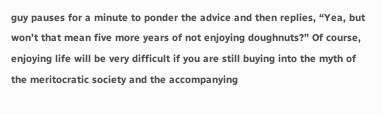guy pauses for a minute to ponder the advice and then replies, “Yea, but won’t that mean five more years of not enjoying doughnuts?” Of course, enjoying life will be very difficult if you are still buying into the myth of the meritocratic society and the accompanying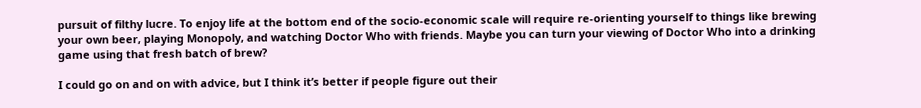pursuit of filthy lucre. To enjoy life at the bottom end of the socio-economic scale will require re-orienting yourself to things like brewing your own beer, playing Monopoly, and watching Doctor Who with friends. Maybe you can turn your viewing of Doctor Who into a drinking game using that fresh batch of brew?

I could go on and on with advice, but I think it’s better if people figure out their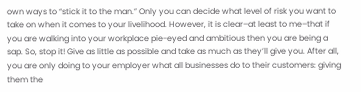own ways to “stick it to the man.” Only you can decide what level of risk you want to take on when it comes to your livelihood. However, it is clear–at least to me–that if you are walking into your workplace pie-eyed and ambitious then you are being a sap. So, stop it! Give as little as possible and take as much as they’ll give you. After all, you are only doing to your employer what all businesses do to their customers: giving them the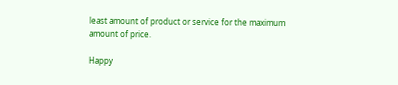least amount of product or service for the maximum amount of price.

Happy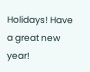Holidays! Have a great new year!